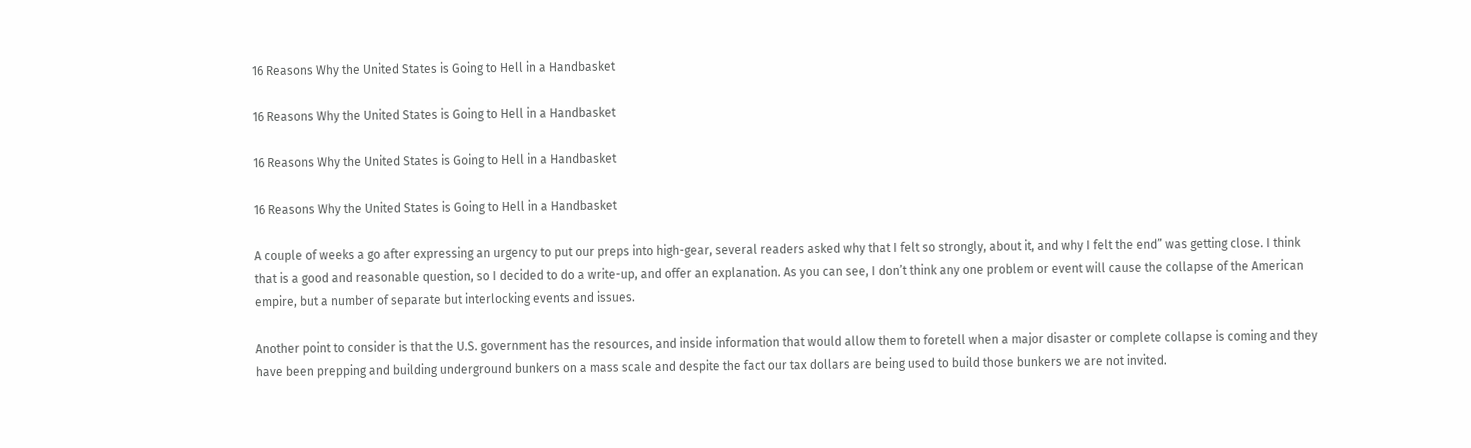16 Reasons Why the United States is Going to Hell in a Handbasket

16 Reasons Why the United States is Going to Hell in a Handbasket

16 Reasons Why the United States is Going to Hell in a Handbasket

16 Reasons Why the United States is Going to Hell in a Handbasket

A couple of weeks a go after expressing an urgency to put our preps into high-gear, several readers asked why that I felt so strongly, about it, and why I felt the end” was getting close. I think that is a good and reasonable question, so I decided to do a write-up, and offer an explanation. As you can see, I don’t think any one problem or event will cause the collapse of the American empire, but a number of separate but interlocking events and issues.

Another point to consider is that the U.S. government has the resources, and inside information that would allow them to foretell when a major disaster or complete collapse is coming and they have been prepping and building underground bunkers on a mass scale and despite the fact our tax dollars are being used to build those bunkers we are not invited.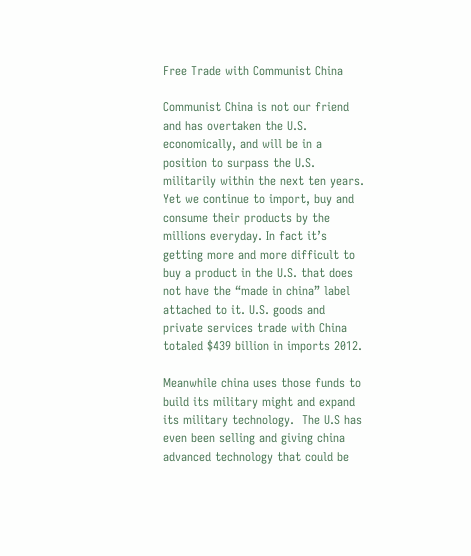Free Trade with Communist China

Communist China is not our friend and has overtaken the U.S. economically, and will be in a position to surpass the U.S. militarily within the next ten years. Yet we continue to import, buy and consume their products by the millions everyday. In fact it’s getting more and more difficult to  buy a product in the U.S. that does not have the “made in china” label attached to it. U.S. goods and private services trade with China totaled $439 billion in imports 2012.

Meanwhile china uses those funds to build its military might and expand its military technology.  The U.S has even been selling and giving china advanced technology that could be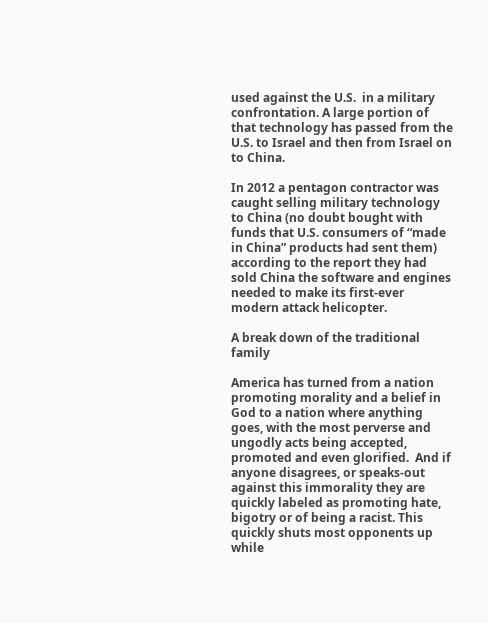used against the U.S.  in a military confrontation. A large portion of that technology has passed from the U.S. to Israel and then from Israel on to China.

In 2012 a pentagon contractor was caught selling military technology to China (no doubt bought with funds that U.S. consumers of “made in China” products had sent them) according to the report they had sold China the software and engines needed to make its first-ever modern attack helicopter.

A break down of the traditional family

America has turned from a nation promoting morality and a belief in God to a nation where anything goes, with the most perverse and ungodly acts being accepted, promoted and even glorified.  And if anyone disagrees, or speaks-out against this immorality they are quickly labeled as promoting hate, bigotry or of being a racist. This quickly shuts most opponents up while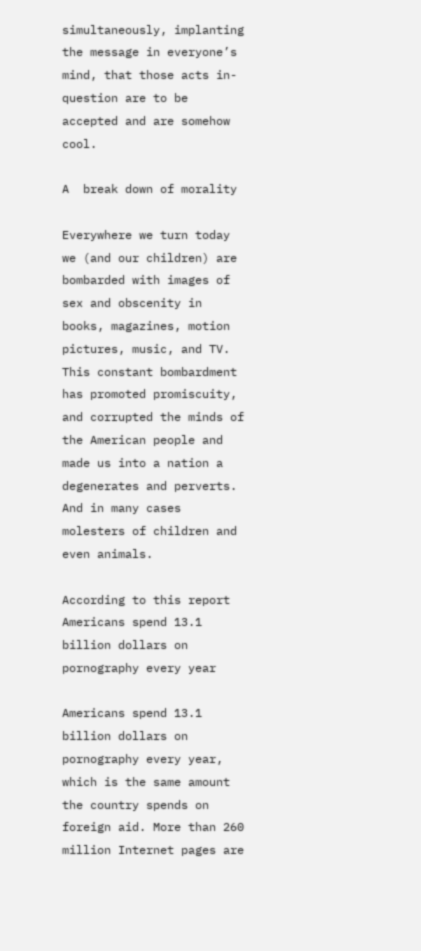simultaneously, implanting the message in everyone’s mind, that those acts in-question are to be accepted and are somehow cool.

A  break down of morality

Everywhere we turn today we (and our children) are bombarded with images of sex and obscenity in books, magazines, motion pictures, music, and TV. This constant bombardment has promoted promiscuity, and corrupted the minds of the American people and made us into a nation a degenerates and perverts. And in many cases molesters of children and even animals.

According to this report Americans spend 13.1 billion dollars on pornography every year

Americans spend 13.1 billion dollars on pornography every year, which is the same amount the country spends on foreign aid. More than 260 million Internet pages are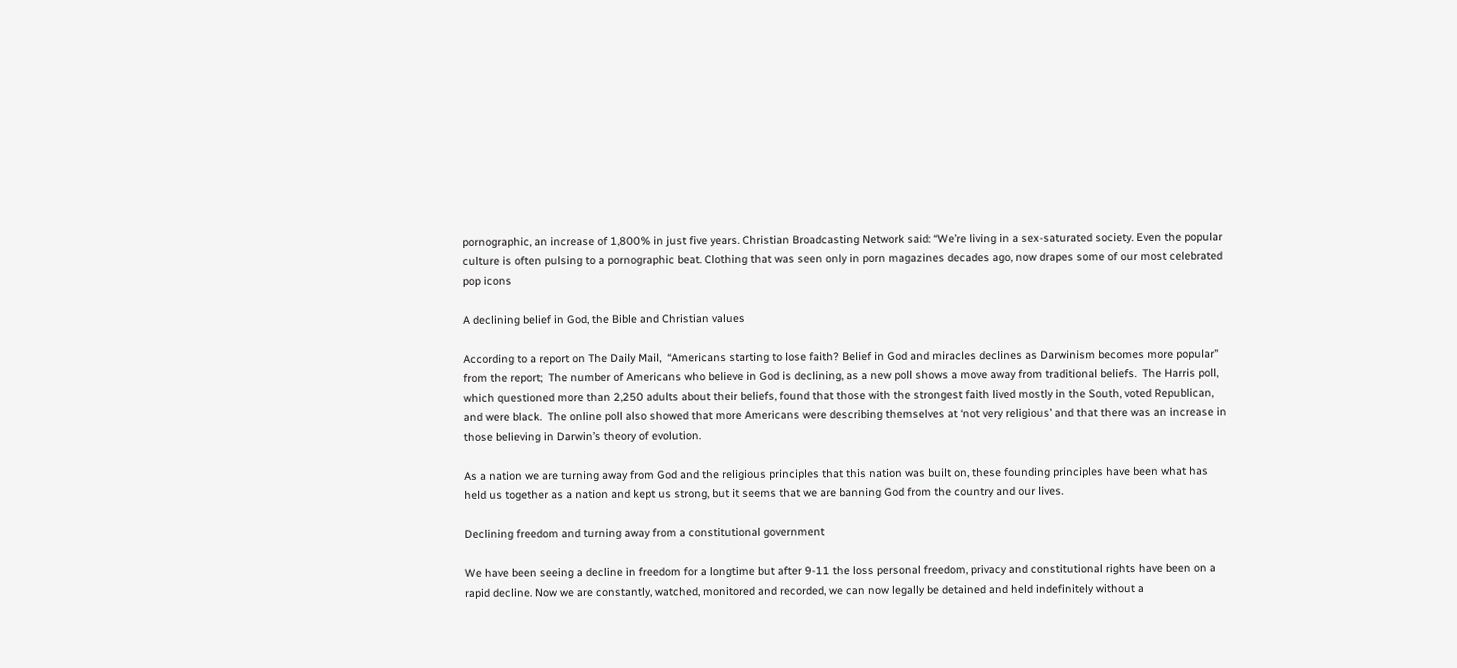pornographic, an increase of 1,800% in just five years. Christian Broadcasting Network said: “We’re living in a sex-saturated society. Even the popular culture is often pulsing to a pornographic beat. Clothing that was seen only in porn magazines decades ago, now drapes some of our most celebrated pop icons

A declining belief in God, the Bible and Christian values

According to a report on The Daily Mail,  “Americans starting to lose faith? Belief in God and miracles declines as Darwinism becomes more popular” from the report;  The number of Americans who believe in God is declining, as a new poll shows a move away from traditional beliefs.  The Harris poll, which questioned more than 2,250 adults about their beliefs, found that those with the strongest faith lived mostly in the South, voted Republican, and were black.  The online poll also showed that more Americans were describing themselves at ‘not very religious’ and that there was an increase in those believing in Darwin’s theory of evolution.

As a nation we are turning away from God and the religious principles that this nation was built on, these founding principles have been what has held us together as a nation and kept us strong, but it seems that we are banning God from the country and our lives.

Declining freedom and turning away from a constitutional government

We have been seeing a decline in freedom for a longtime but after 9-11 the loss personal freedom, privacy and constitutional rights have been on a rapid decline. Now we are constantly, watched, monitored and recorded, we can now legally be detained and held indefinitely without a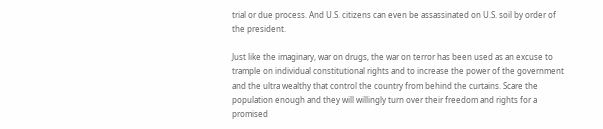trial or due process. And U.S. citizens can even be assassinated on U.S. soil by order of the president.

Just like the imaginary, war on drugs, the war on terror has been used as an excuse to trample on individual constitutional rights and to increase the power of the government and the ultra wealthy that control the country from behind the curtains. Scare the population enough and they will willingly turn over their freedom and rights for a promised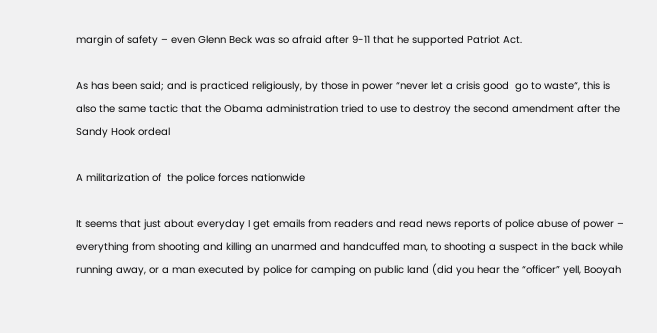margin of safety – even Glenn Beck was so afraid after 9-11 that he supported Patriot Act.

As has been said; and is practiced religiously, by those in power “never let a crisis good  go to waste“, this is also the same tactic that the Obama administration tried to use to destroy the second amendment after the Sandy Hook ordeal

A militarization of  the police forces nationwide

It seems that just about everyday I get emails from readers and read news reports of police abuse of power – everything from shooting and killing an unarmed and handcuffed man, to shooting a suspect in the back while running away, or a man executed by police for camping on public land (did you hear the “officer” yell, Booyah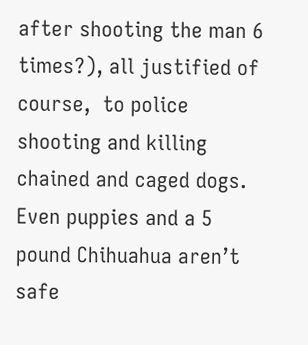after shooting the man 6 times?), all justified of course,  to police shooting and killing chained and caged dogs. Even puppies and a 5 pound Chihuahua aren’t safe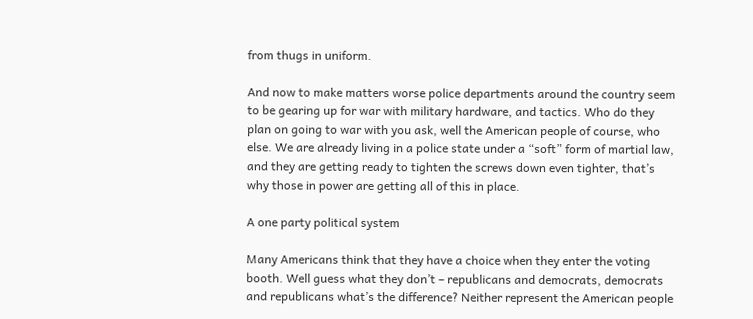from thugs in uniform.

And now to make matters worse police departments around the country seem to be gearing up for war with military hardware, and tactics. Who do they plan on going to war with you ask, well the American people of course, who else. We are already living in a police state under a “soft” form of martial law, and they are getting ready to tighten the screws down even tighter, that’s why those in power are getting all of this in place.

A one party political system

Many Americans think that they have a choice when they enter the voting booth. Well guess what they don’t – republicans and democrats, democrats and republicans what’s the difference? Neither represent the American people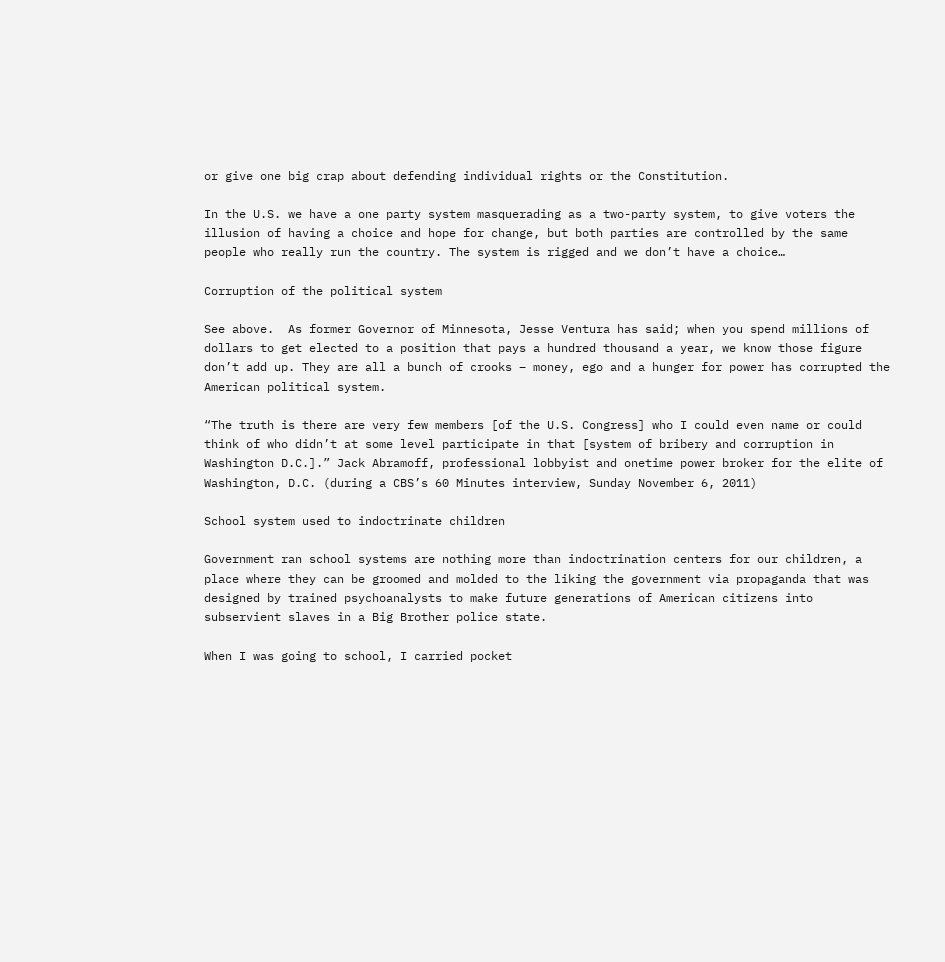or give one big crap about defending individual rights or the Constitution.

In the U.S. we have a one party system masquerading as a two-party system, to give voters the illusion of having a choice and hope for change, but both parties are controlled by the same people who really run the country. The system is rigged and we don’t have a choice…

Corruption of the political system

See above.  As former Governor of Minnesota, Jesse Ventura has said; when you spend millions of dollars to get elected to a position that pays a hundred thousand a year, we know those figure don’t add up. They are all a bunch of crooks – money, ego and a hunger for power has corrupted the American political system.

“The truth is there are very few members [of the U.S. Congress] who I could even name or could think of who didn’t at some level participate in that [system of bribery and corruption in Washington D.C.].” Jack Abramoff, professional lobbyist and onetime power broker for the elite of Washington, D.C. (during a CBS’s 60 Minutes interview, Sunday November 6, 2011)

School system used to indoctrinate children

Government ran school systems are nothing more than indoctrination centers for our children, a place where they can be groomed and molded to the liking the government via propaganda that was designed by trained psychoanalysts to make future generations of American citizens into subservient slaves in a Big Brother police state.

When I was going to school, I carried pocket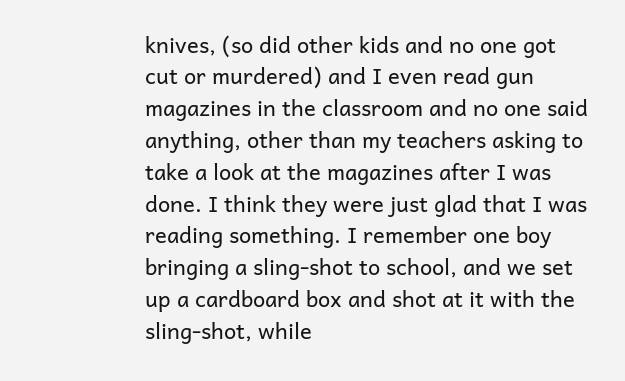knives, (so did other kids and no one got cut or murdered) and I even read gun magazines in the classroom and no one said anything, other than my teachers asking to take a look at the magazines after I was done. I think they were just glad that I was reading something. I remember one boy bringing a sling-shot to school, and we set up a cardboard box and shot at it with the sling-shot, while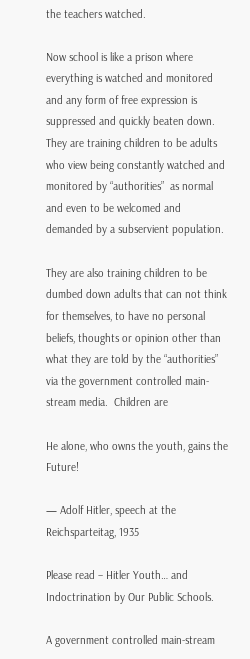the teachers watched.

Now school is like a prison where everything is watched and monitored and any form of free expression is suppressed and quickly beaten down. They are training children to be adults who view being constantly watched and monitored by “authorities”  as normal and even to be welcomed and demanded by a subservient population.

They are also training children to be dumbed down adults that can not think for themselves, to have no personal beliefs, thoughts or opinion other than what they are told by the “authorities” via the government controlled main-stream media.  Children are

He alone, who owns the youth, gains the Future!

— Adolf Hitler, speech at the Reichsparteitag, 1935

Please read – Hitler Youth… and Indoctrination by Our Public Schools.

A government controlled main-stream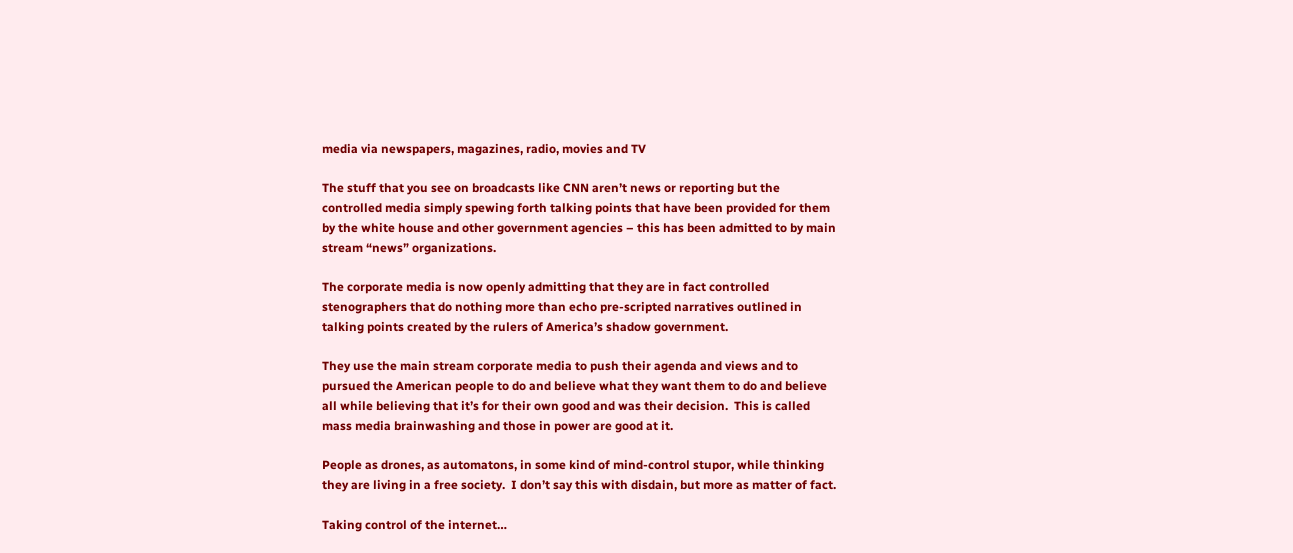media via newspapers, magazines, radio, movies and TV

The stuff that you see on broadcasts like CNN aren’t news or reporting but the controlled media simply spewing forth talking points that have been provided for them by the white house and other government agencies – this has been admitted to by main stream “news” organizations.

The corporate media is now openly admitting that they are in fact controlled stenographers that do nothing more than echo pre-scripted narratives outlined in talking points created by the rulers of America’s shadow government.

They use the main stream corporate media to push their agenda and views and to pursued the American people to do and believe what they want them to do and believe all while believing that it’s for their own good and was their decision.  This is called mass media brainwashing and those in power are good at it.

People as drones, as automatons, in some kind of mind-control stupor, while thinking they are living in a free society.  I don’t say this with disdain, but more as matter of fact.

Taking control of the internet…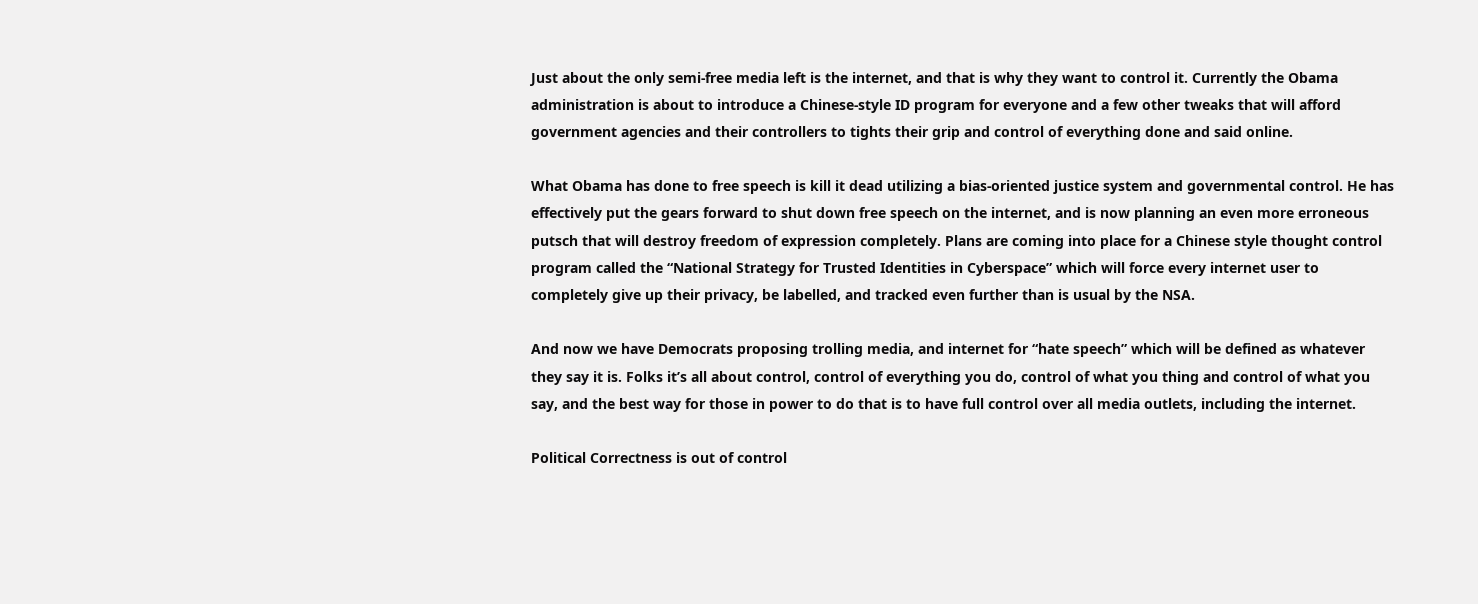Just about the only semi-free media left is the internet, and that is why they want to control it. Currently the Obama administration is about to introduce a Chinese-style ID program for everyone and a few other tweaks that will afford government agencies and their controllers to tights their grip and control of everything done and said online.

What Obama has done to free speech is kill it dead utilizing a bias-oriented justice system and governmental control. He has effectively put the gears forward to shut down free speech on the internet, and is now planning an even more erroneous putsch that will destroy freedom of expression completely. Plans are coming into place for a Chinese style thought control program called the “National Strategy for Trusted Identities in Cyberspace” which will force every internet user to completely give up their privacy, be labelled, and tracked even further than is usual by the NSA.

And now we have Democrats proposing trolling media, and internet for “hate speech” which will be defined as whatever they say it is. Folks it’s all about control, control of everything you do, control of what you thing and control of what you say, and the best way for those in power to do that is to have full control over all media outlets, including the internet.

Political Correctness is out of control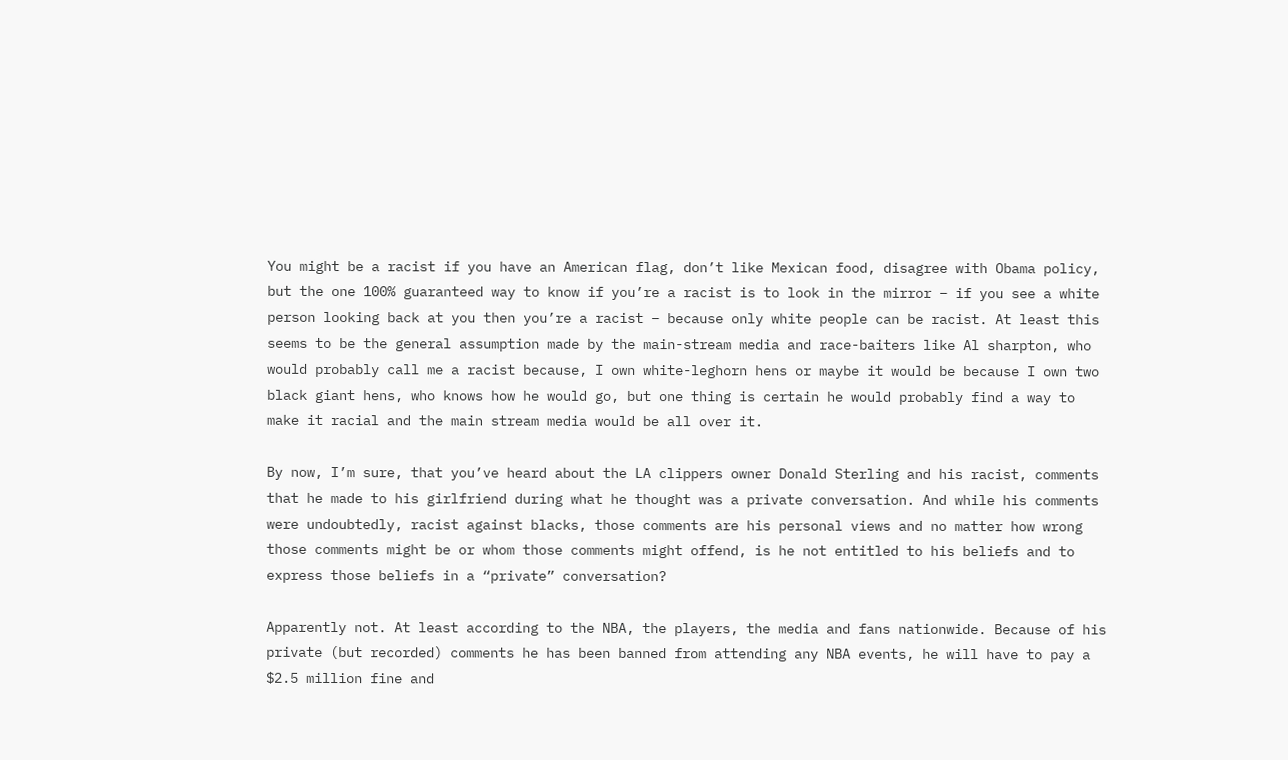You might be a racist if you have an American flag, don’t like Mexican food, disagree with Obama policy, but the one 100% guaranteed way to know if you’re a racist is to look in the mirror – if you see a white person looking back at you then you’re a racist – because only white people can be racist. At least this seems to be the general assumption made by the main-stream media and race-baiters like Al sharpton, who would probably call me a racist because, I own white-leghorn hens or maybe it would be because I own two black giant hens, who knows how he would go, but one thing is certain he would probably find a way to make it racial and the main stream media would be all over it.

By now, I’m sure, that you’ve heard about the LA clippers owner Donald Sterling and his racist, comments that he made to his girlfriend during what he thought was a private conversation. And while his comments were undoubtedly, racist against blacks, those comments are his personal views and no matter how wrong those comments might be or whom those comments might offend, is he not entitled to his beliefs and to express those beliefs in a “private” conversation?

Apparently not. At least according to the NBA, the players, the media and fans nationwide. Because of his private (but recorded) comments he has been banned from attending any NBA events, he will have to pay a $2.5 million fine and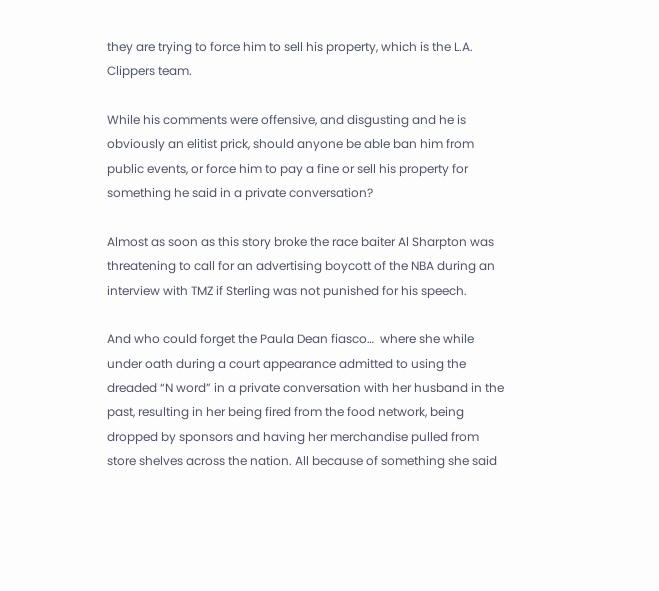they are trying to force him to sell his property, which is the L.A. Clippers team.

While his comments were offensive, and disgusting and he is obviously an elitist prick, should anyone be able ban him from public events, or force him to pay a fine or sell his property for something he said in a private conversation?

Almost as soon as this story broke the race baiter Al Sharpton was threatening to call for an advertising boycott of the NBA during an interview with TMZ if Sterling was not punished for his speech.

And who could forget the Paula Dean fiasco…  where she while under oath during a court appearance admitted to using the dreaded “N word” in a private conversation with her husband in the past, resulting in her being fired from the food network, being dropped by sponsors and having her merchandise pulled from store shelves across the nation. All because of something she said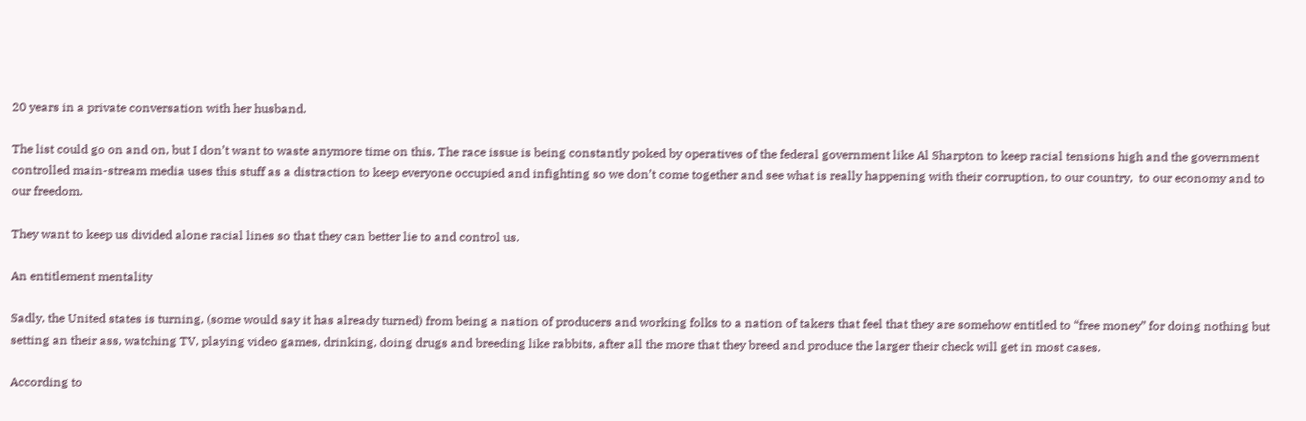20 years in a private conversation with her husband.

The list could go on and on, but I don’t want to waste anymore time on this. The race issue is being constantly poked by operatives of the federal government like Al Sharpton to keep racial tensions high and the government controlled main-stream media uses this stuff as a distraction to keep everyone occupied and infighting so we don’t come together and see what is really happening with their corruption, to our country,  to our economy and to our freedom.

They want to keep us divided alone racial lines so that they can better lie to and control us.

An entitlement mentality

Sadly, the United states is turning, (some would say it has already turned) from being a nation of producers and working folks to a nation of takers that feel that they are somehow entitled to “free money” for doing nothing but setting an their ass, watching TV, playing video games, drinking, doing drugs and breeding like rabbits, after all the more that they breed and produce the larger their check will get in most cases.

According to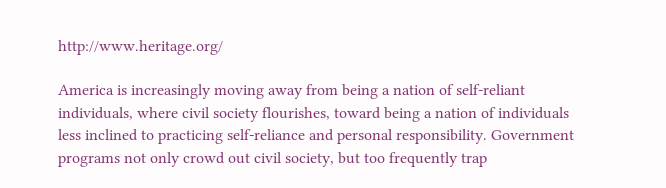http://www.heritage.org/

America is increasingly moving away from being a nation of self-reliant individuals, where civil society flourishes, toward being a nation of individuals less inclined to practicing self-reliance and personal responsibility. Government programs not only crowd out civil society, but too frequently trap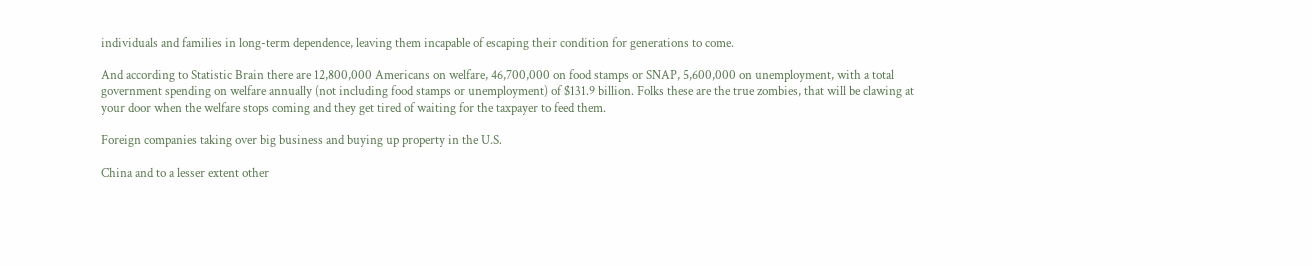individuals and families in long-term dependence, leaving them incapable of escaping their condition for generations to come.

And according to Statistic Brain there are 12,800,000 Americans on welfare, 46,700,000 on food stamps or SNAP, 5,600,000 on unemployment, with a total government spending on welfare annually (not including food stamps or unemployment) of $131.9 billion. Folks these are the true zombies, that will be clawing at your door when the welfare stops coming and they get tired of waiting for the taxpayer to feed them.

Foreign companies taking over big business and buying up property in the U.S.

China and to a lesser extent other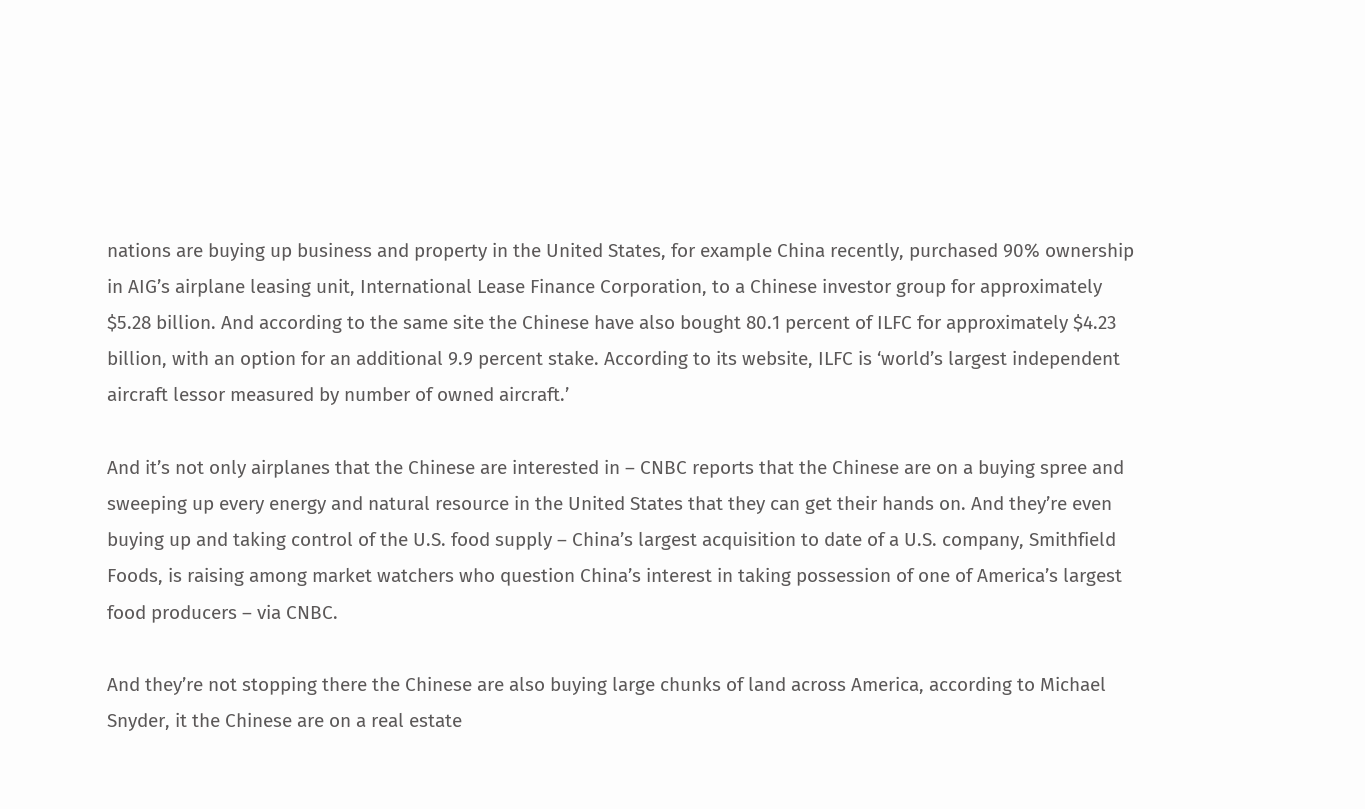nations are buying up business and property in the United States, for example China recently, purchased 90% ownership in AIG’s airplane leasing unit, International Lease Finance Corporation, to a Chinese investor group for approximately $5.28 billion. And according to the same site the Chinese have also bought 80.1 percent of ILFC for approximately $4.23 billion, with an option for an additional 9.9 percent stake. According to its website, ILFC is ‘world’s largest independent aircraft lessor measured by number of owned aircraft.’

And it’s not only airplanes that the Chinese are interested in – CNBC reports that the Chinese are on a buying spree and sweeping up every energy and natural resource in the United States that they can get their hands on. And they’re even buying up and taking control of the U.S. food supply – China’s largest acquisition to date of a U.S. company, Smithfield Foods, is raising among market watchers who question China’s interest in taking possession of one of America’s largest food producers – via CNBC.

And they’re not stopping there the Chinese are also buying large chunks of land across America, according to Michael Snyder, it the Chinese are on a real estate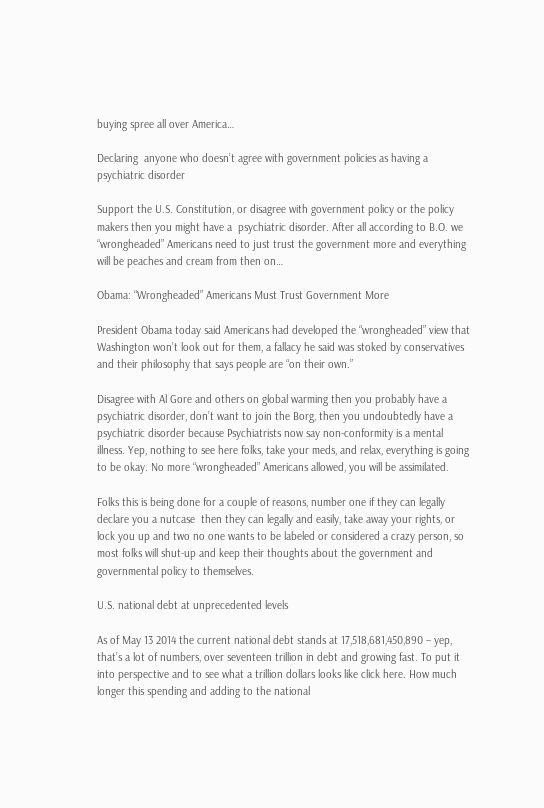buying spree all over America…

Declaring  anyone who doesn’t agree with government policies as having a psychiatric disorder

Support the U.S. Constitution, or disagree with government policy or the policy makers then you might have a  psychiatric disorder. After all according to B.O. we “wrongheaded” Americans need to just trust the government more and everything will be peaches and cream from then on…

Obama: “Wrongheaded” Americans Must Trust Government More

President Obama today said Americans had developed the “wrongheaded” view that Washington won’t look out for them, a fallacy he said was stoked by conservatives and their philosophy that says people are “on their own.”

Disagree with Al Gore and others on global warming then you probably have a psychiatric disorder, don’t want to join the Borg, then you undoubtedly have a psychiatric disorder because Psychiatrists now say non-conformity is a mental illness. Yep, nothing to see here folks, take your meds, and relax, everything is going to be okay. No more “wrongheaded” Americans allowed, you will be assimilated.

Folks this is being done for a couple of reasons, number one if they can legally declare you a nutcase  then they can legally and easily, take away your rights, or lock you up and two no one wants to be labeled or considered a crazy person, so most folks will shut-up and keep their thoughts about the government and governmental policy to themselves.

U.S. national debt at unprecedented levels

As of May 13 2014 the current national debt stands at 17,518,681,450,890 – yep, that’s a lot of numbers, over seventeen trillion in debt and growing fast. To put it into perspective and to see what a trillion dollars looks like click here. How much longer this spending and adding to the national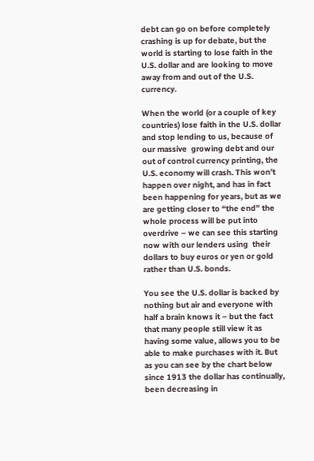debt can go on before completely crashing is up for debate, but the world is starting to lose faith in the U.S. dollar and are looking to move away from and out of the U.S. currency.

When the world (or a couple of key countries) lose faith in the U.S. dollar and stop lending to us, because of our massive  growing debt and our out of control currency printing, the U.S. economy will crash. This won’t happen over night, and has in fact been happening for years, but as we are getting closer to “the end” the whole process will be put into overdrive – we can see this starting now with our lenders using  their dollars to buy euros or yen or gold rather than U.S. bonds.

You see the U.S. dollar is backed by nothing but air and everyone with half a brain knows it – but the fact that many people still view it as having some value, allows you to be able to make purchases with it. But as you can see by the chart below since 1913 the dollar has continually, been decreasing in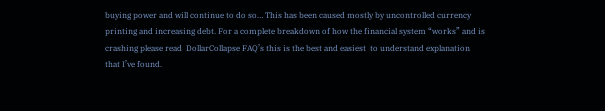buying power and will continue to do so… This has been caused mostly by uncontrolled currency printing and increasing debt. For a complete breakdown of how the financial system “works” and is crashing please read  DollarCollapse FAQ’s this is the best and easiest  to understand explanation that I’ve found.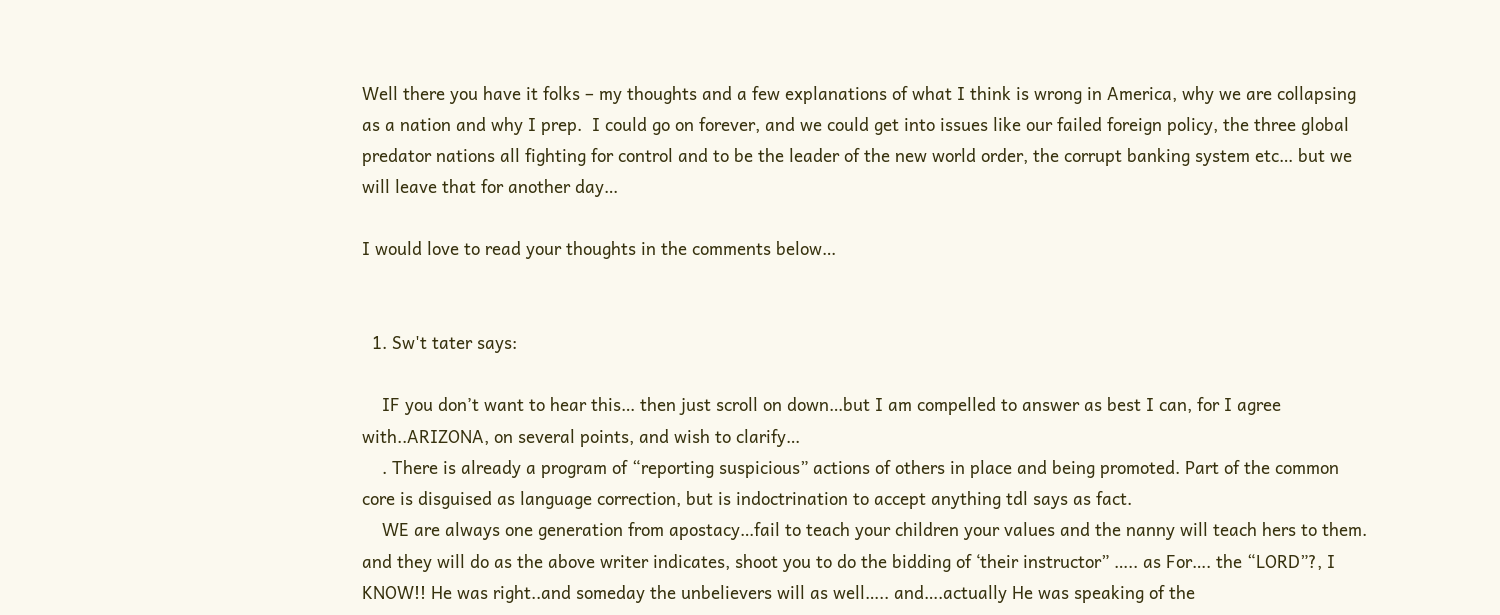Well there you have it folks – my thoughts and a few explanations of what I think is wrong in America, why we are collapsing as a nation and why I prep.  I could go on forever, and we could get into issues like our failed foreign policy, the three global predator nations all fighting for control and to be the leader of the new world order, the corrupt banking system etc… but we will leave that for another day…

I would love to read your thoughts in the comments below…


  1. Sw't tater says:

    IF you don’t want to hear this… then just scroll on down…but I am compelled to answer as best I can, for I agree with..ARIZONA, on several points, and wish to clarify…
    . There is already a program of “reporting suspicious” actions of others in place and being promoted. Part of the common core is disguised as language correction, but is indoctrination to accept anything tdl says as fact.
    WE are always one generation from apostacy…fail to teach your children your values and the nanny will teach hers to them. and they will do as the above writer indicates, shoot you to do the bidding of ‘their instructor” ….. as For…. the “LORD”?, I KNOW!! He was right..and someday the unbelievers will as well….. and….actually He was speaking of the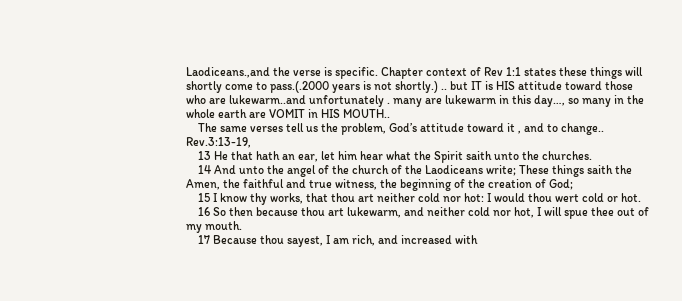Laodiceans.,and the verse is specific. Chapter context of Rev 1:1 states these things will shortly come to pass.(.2000 years is not shortly.) .. but IT is HIS attitude toward those who are lukewarm..and unfortunately . many are lukewarm in this day…, so many in the whole earth are VOMIT in HIS MOUTH..
    The same verses tell us the problem, God’s attitude toward it , and to change.. Rev.3:13-19,
    13 He that hath an ear, let him hear what the Spirit saith unto the churches.
    14 And unto the angel of the church of the Laodiceans write; These things saith the Amen, the faithful and true witness, the beginning of the creation of God;
    15 I know thy works, that thou art neither cold nor hot: I would thou wert cold or hot.
    16 So then because thou art lukewarm, and neither cold nor hot, I will spue thee out of my mouth.
    17 Because thou sayest, I am rich, and increased with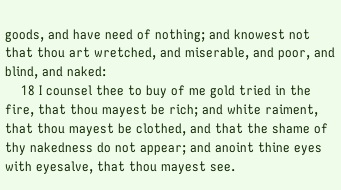goods, and have need of nothing; and knowest not that thou art wretched, and miserable, and poor, and blind, and naked:
    18 I counsel thee to buy of me gold tried in the fire, that thou mayest be rich; and white raiment, that thou mayest be clothed, and that the shame of thy nakedness do not appear; and anoint thine eyes with eyesalve, that thou mayest see.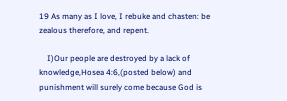19 As many as I love, I rebuke and chasten: be zealous therefore, and repent.

    I)Our people are destroyed by a lack of knowledge,Hosea 4:6,(posted below) and punishment will surely come because God is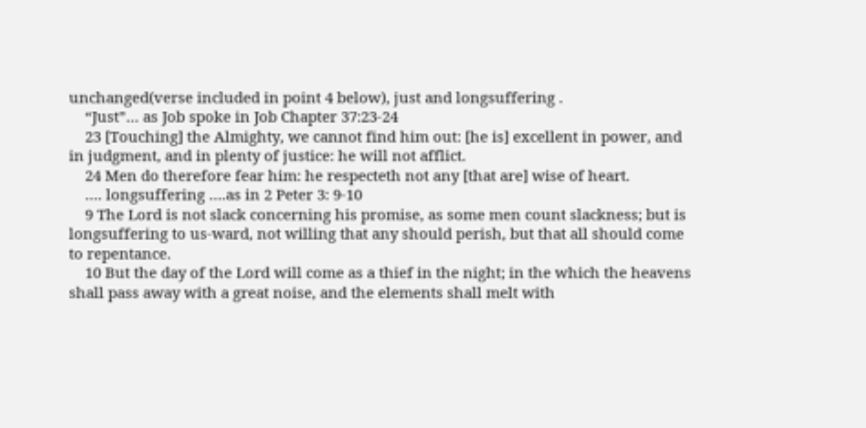unchanged(verse included in point 4 below), just and longsuffering .
    “Just”… as Job spoke in Job Chapter 37:23-24
    23 [Touching] the Almighty, we cannot find him out: [he is] excellent in power, and in judgment, and in plenty of justice: he will not afflict.
    24 Men do therefore fear him: he respecteth not any [that are] wise of heart.
    …. longsuffering ….as in 2 Peter 3: 9-10
    9 The Lord is not slack concerning his promise, as some men count slackness; but is longsuffering to us-ward, not willing that any should perish, but that all should come to repentance.
    10 But the day of the Lord will come as a thief in the night; in the which the heavens shall pass away with a great noise, and the elements shall melt with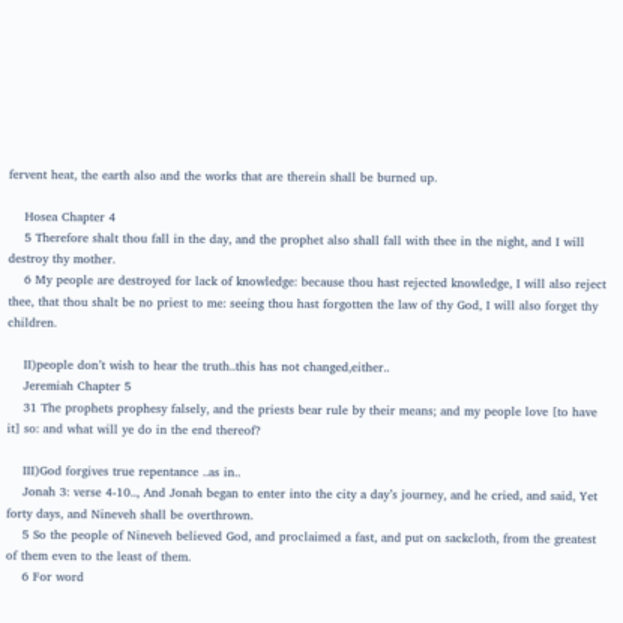fervent heat, the earth also and the works that are therein shall be burned up.

    Hosea Chapter 4
    5 Therefore shalt thou fall in the day, and the prophet also shall fall with thee in the night, and I will destroy thy mother.
    6 My people are destroyed for lack of knowledge: because thou hast rejected knowledge, I will also reject thee, that thou shalt be no priest to me: seeing thou hast forgotten the law of thy God, I will also forget thy children.

    II)people don’t wish to hear the truth..this has not changed,either..
    Jeremiah Chapter 5
    31 The prophets prophesy falsely, and the priests bear rule by their means; and my people love [to have it] so: and what will ye do in the end thereof?

    III)God forgives true repentance ..as in..
    Jonah 3: verse 4-10.., And Jonah began to enter into the city a day’s journey, and he cried, and said, Yet forty days, and Nineveh shall be overthrown.
    5 So the people of Nineveh believed God, and proclaimed a fast, and put on sackcloth, from the greatest of them even to the least of them.
    6 For word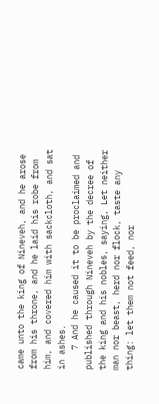came unto the king of Nineveh, and he arose from his throne, and he laid his robe from him, and covered him with sackcloth, and sat in ashes.
    7 And he caused it to be proclaimed and published through Nineveh by the decree of the king and his nobles, saying, Let neither man nor beast, herd nor flock, taste any thing: let them not feed, nor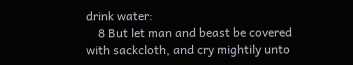drink water:
    8 But let man and beast be covered with sackcloth, and cry mightily unto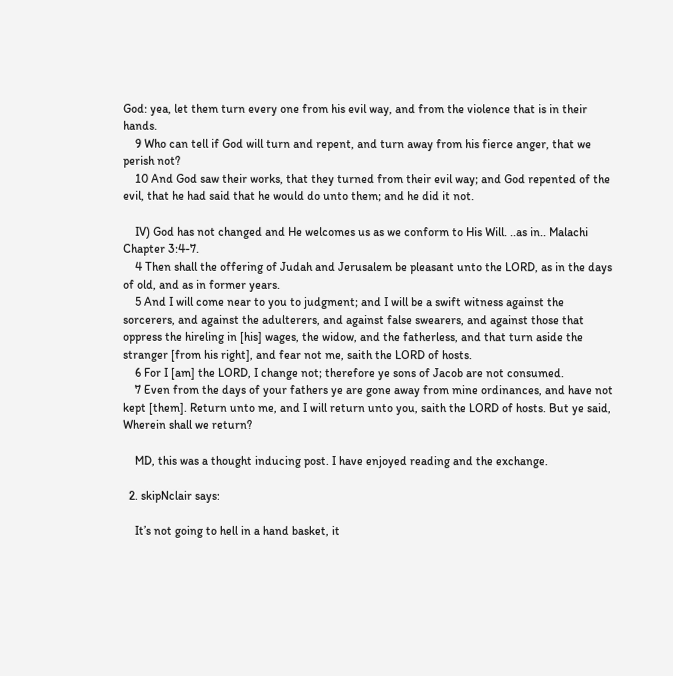God: yea, let them turn every one from his evil way, and from the violence that is in their hands.
    9 Who can tell if God will turn and repent, and turn away from his fierce anger, that we perish not?
    10 And God saw their works, that they turned from their evil way; and God repented of the evil, that he had said that he would do unto them; and he did it not.

    IV) God has not changed and He welcomes us as we conform to His Will. ..as in.. Malachi Chapter 3:4-7.
    4 Then shall the offering of Judah and Jerusalem be pleasant unto the LORD, as in the days of old, and as in former years.
    5 And I will come near to you to judgment; and I will be a swift witness against the sorcerers, and against the adulterers, and against false swearers, and against those that oppress the hireling in [his] wages, the widow, and the fatherless, and that turn aside the stranger [from his right], and fear not me, saith the LORD of hosts.
    6 For I [am] the LORD, I change not; therefore ye sons of Jacob are not consumed.
    7 Even from the days of your fathers ye are gone away from mine ordinances, and have not kept [them]. Return unto me, and I will return unto you, saith the LORD of hosts. But ye said, Wherein shall we return?

    MD, this was a thought inducing post. I have enjoyed reading and the exchange.

  2. skipNclair says:

    It’s not going to hell in a hand basket, it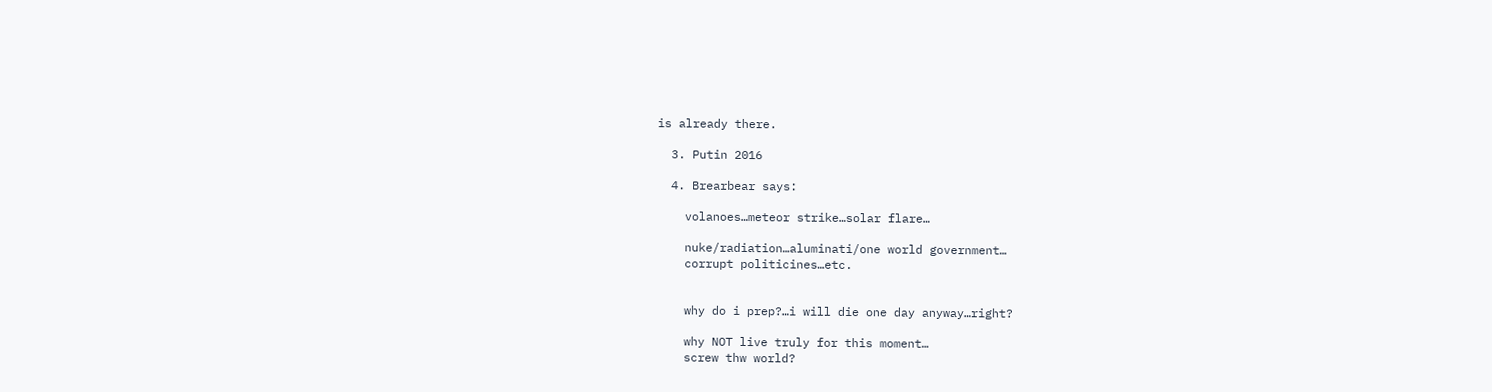is already there.

  3. Putin 2016

  4. Brearbear says:

    volanoes…meteor strike…solar flare…

    nuke/radiation…aluminati/one world government…
    corrupt politicines…etc.


    why do i prep?…i will die one day anyway…right?

    why NOT live truly for this moment…
    screw thw world?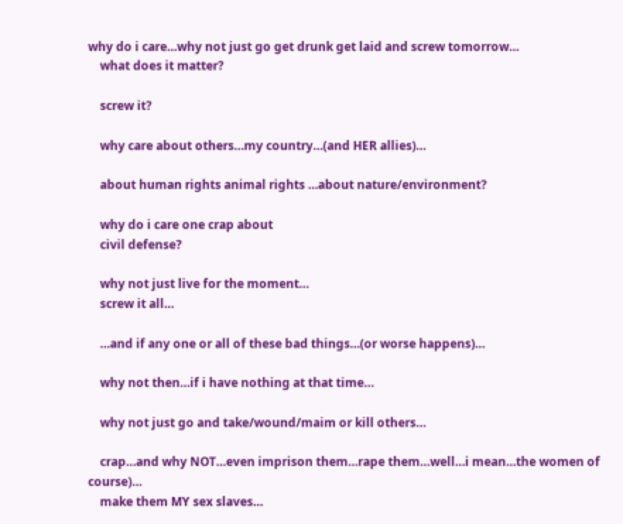why do i care…why not just go get drunk get laid and screw tomorrow…
    what does it matter?

    screw it?

    why care about others…my country…(and HER allies)…

    about human rights animal rights …about nature/environment?

    why do i care one crap about
    civil defense?

    why not just live for the moment…
    screw it all…

    …and if any one or all of these bad things…(or worse happens)…

    why not then…if i have nothing at that time…

    why not just go and take/wound/maim or kill others…

    crap…and why NOT…even imprison them…rape them…well…i mean…the women of course)…
    make them MY sex slaves…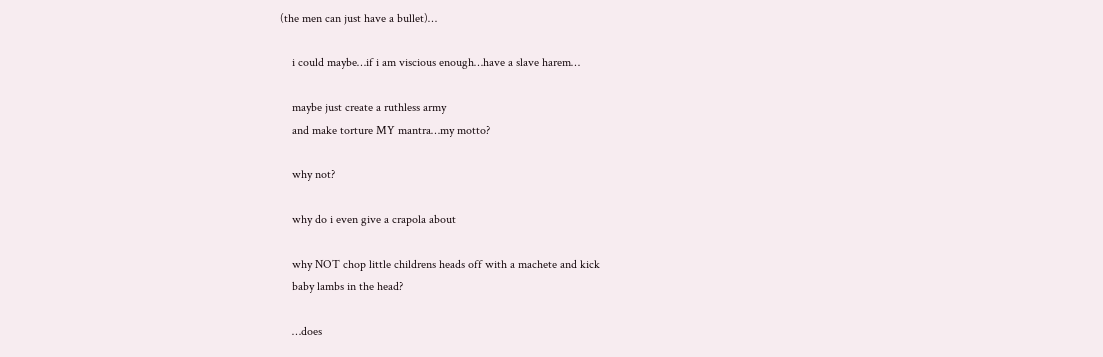(the men can just have a bullet)…

    i could maybe…if i am viscious enough…have a slave harem…

    maybe just create a ruthless army
    and make torture MY mantra…my motto?

    why not?

    why do i even give a crapola about

    why NOT chop little childrens heads off with a machete and kick
    baby lambs in the head?

    …does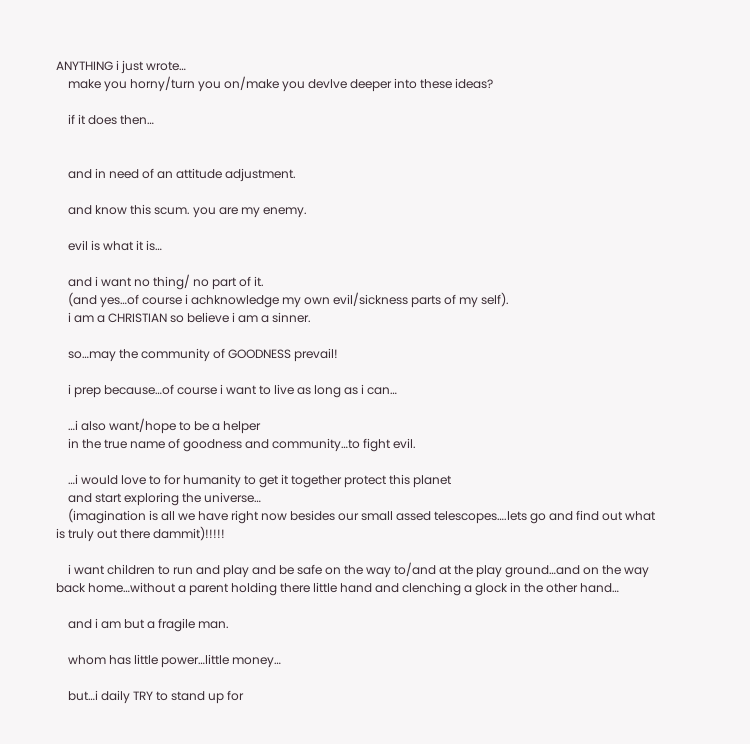ANYTHING i just wrote…
    make you horny/turn you on/make you devlve deeper into these ideas?

    if it does then…


    and in need of an attitude adjustment.

    and know this scum. you are my enemy.

    evil is what it is…

    and i want no thing/ no part of it.
    (and yes…of course i achknowledge my own evil/sickness parts of my self).
    i am a CHRISTIAN so believe i am a sinner.

    so…may the community of GOODNESS prevail!

    i prep because…of course i want to live as long as i can…

    …i also want/hope to be a helper
    in the true name of goodness and community…to fight evil.

    …i would love to for humanity to get it together protect this planet
    and start exploring the universe…
    (imagination is all we have right now besides our small assed telescopes….lets go and find out what is truly out there dammit)!!!!!

    i want children to run and play and be safe on the way to/and at the play ground…and on the way back home…without a parent holding there little hand and clenching a glock in the other hand…

    and i am but a fragile man.

    whom has little power…little money…

    but…i daily TRY to stand up for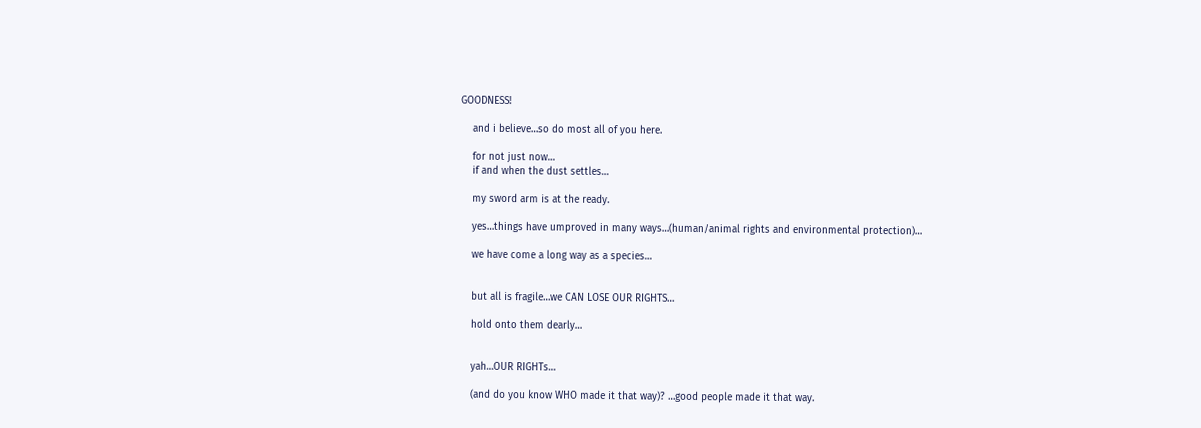GOODNESS!

    and i believe…so do most all of you here.

    for not just now…
    if and when the dust settles…

    my sword arm is at the ready.

    yes…things have umproved in many ways…(human/animal rights and environmental protection)…

    we have come a long way as a species…


    but all is fragile…we CAN LOSE OUR RIGHTS…

    hold onto them dearly…


    yah…OUR RIGHTs…

    (and do you know WHO made it that way)? …good people made it that way.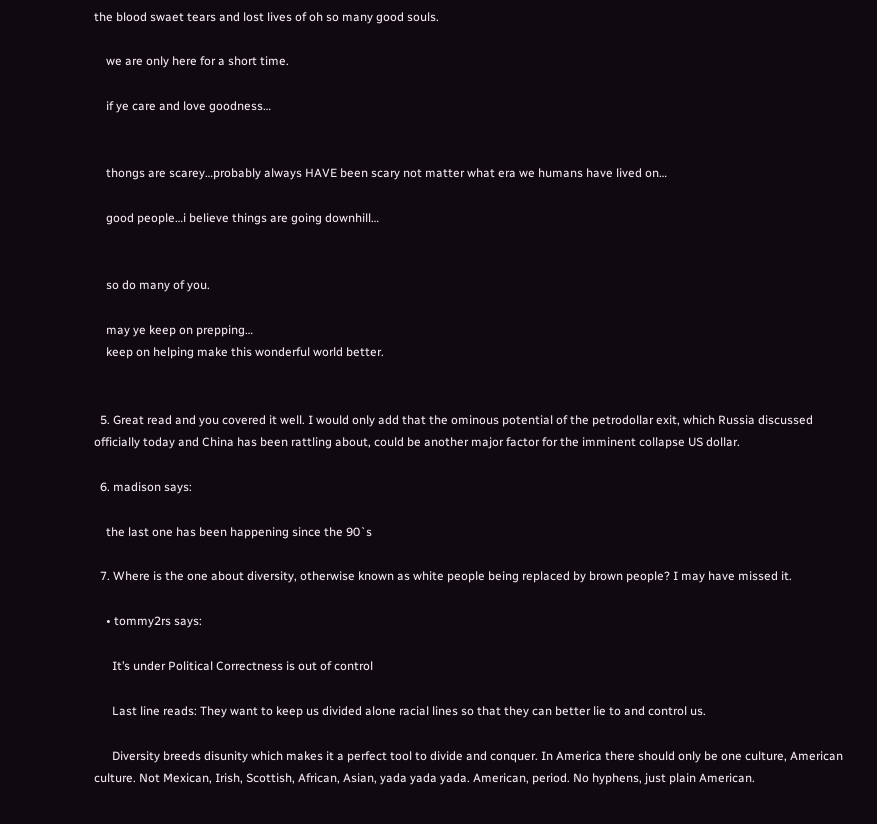the blood swaet tears and lost lives of oh so many good souls.

    we are only here for a short time.

    if ye care and love goodness…


    thongs are scarey…probably always HAVE been scary not matter what era we humans have lived on…

    good people…i believe things are going downhill…


    so do many of you.

    may ye keep on prepping…
    keep on helping make this wonderful world better.


  5. Great read and you covered it well. I would only add that the ominous potential of the petrodollar exit, which Russia discussed officially today and China has been rattling about, could be another major factor for the imminent collapse US dollar.

  6. madison says:

    the last one has been happening since the 90`s

  7. Where is the one about diversity, otherwise known as white people being replaced by brown people? I may have missed it.

    • tommy2rs says:

      It’s under Political Correctness is out of control

      Last line reads: They want to keep us divided alone racial lines so that they can better lie to and control us.

      Diversity breeds disunity which makes it a perfect tool to divide and conquer. In America there should only be one culture, American culture. Not Mexican, Irish, Scottish, African, Asian, yada yada yada. American, period. No hyphens, just plain American.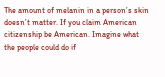The amount of melanin in a person’s skin doesn’t matter. If you claim American citizenship be American. Imagine what the people could do if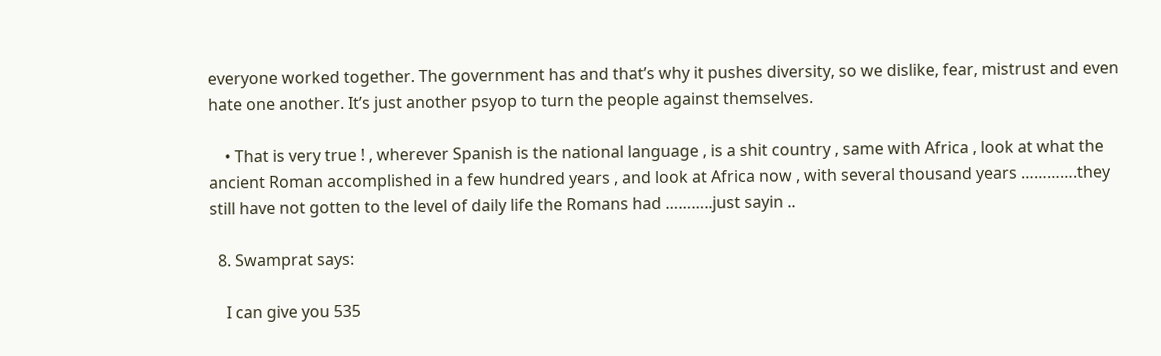everyone worked together. The government has and that’s why it pushes diversity, so we dislike, fear, mistrust and even hate one another. It’s just another psyop to turn the people against themselves.

    • That is very true ! , wherever Spanish is the national language , is a shit country , same with Africa , look at what the ancient Roman accomplished in a few hundred years , and look at Africa now , with several thousand years ………….they still have not gotten to the level of daily life the Romans had ………..just sayin ..

  8. Swamprat says:

    I can give you 535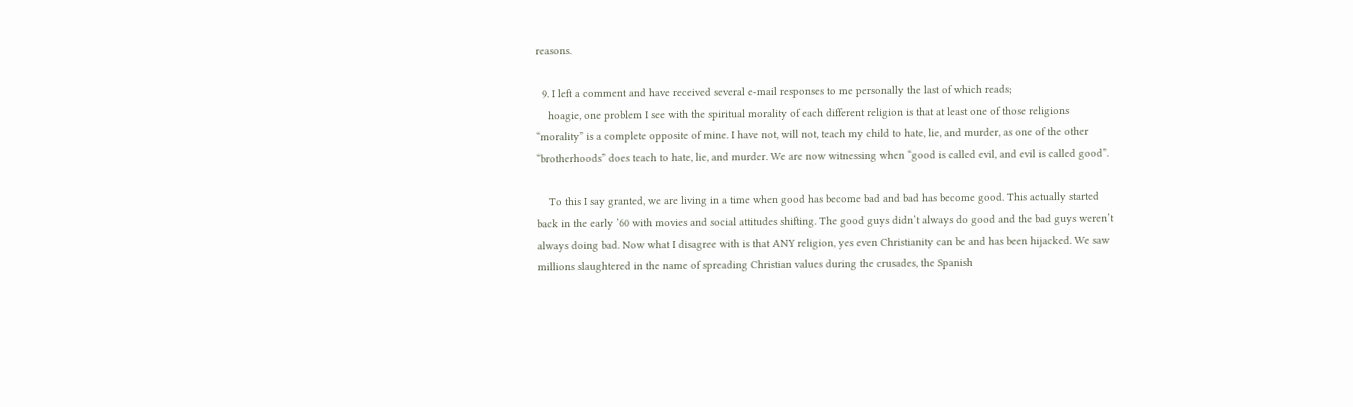reasons.

  9. I left a comment and have received several e-mail responses to me personally the last of which reads;
    hoagie, one problem I see with the spiritual morality of each different religion is that at least one of those religions “morality” is a complete opposite of mine. I have not, will not, teach my child to hate, lie, and murder, as one of the other “brotherhoods” does teach to hate, lie, and murder. We are now witnessing when “good is called evil, and evil is called good”.

    To this I say granted, we are living in a time when good has become bad and bad has become good. This actually started back in the early ’60 with movies and social attitudes shifting. The good guys didn’t always do good and the bad guys weren’t always doing bad. Now what I disagree with is that ANY religion, yes even Christianity can be and has been hijacked. We saw millions slaughtered in the name of spreading Christian values during the crusades, the Spanish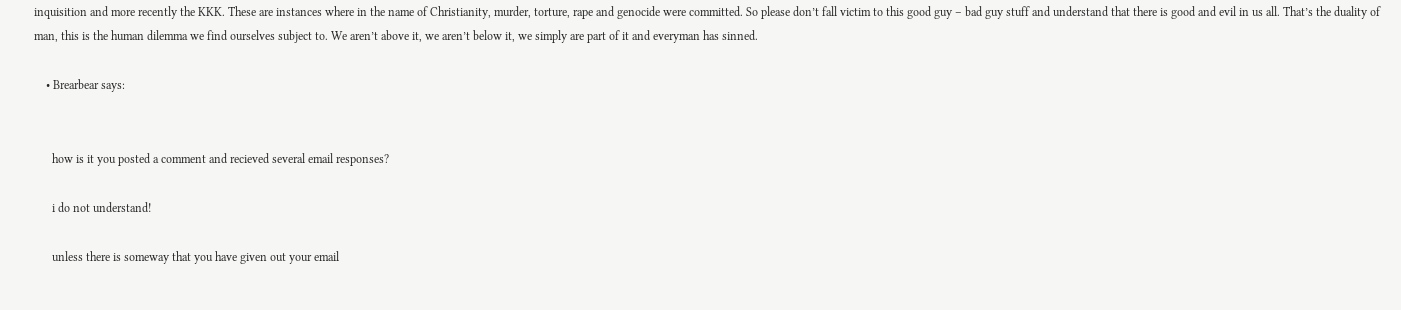inquisition and more recently the KKK. These are instances where in the name of Christianity, murder, torture, rape and genocide were committed. So please don’t fall victim to this good guy – bad guy stuff and understand that there is good and evil in us all. That’s the duality of man, this is the human dilemma we find ourselves subject to. We aren’t above it, we aren’t below it, we simply are part of it and everyman has sinned.

    • Brearbear says:


      how is it you posted a comment and recieved several email responses?

      i do not understand!

      unless there is someway that you have given out your email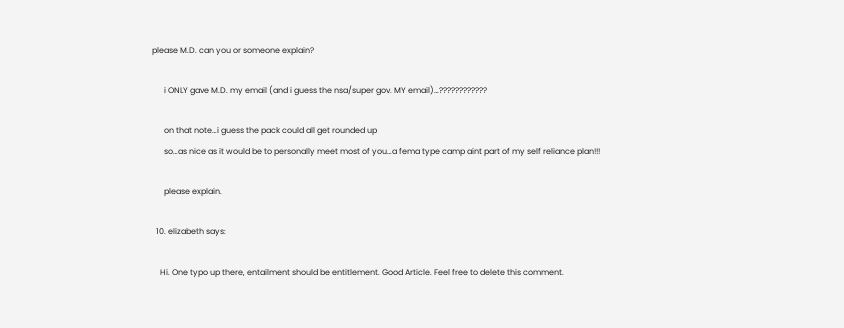please M.D. can you or someone explain?

      i ONLY gave M.D. my email (and i guess the nsa/super gov. MY email)…????????????

      on that note…i guess the pack could all get rounded up
      so…as nice as it would be to personally meet most of you…a fema type camp aint part of my self reliance plan!!!

      please explain.

  10. elizabeth says:

    Hi. One typo up there, entailment should be entitlement. Good Article. Feel free to delete this comment.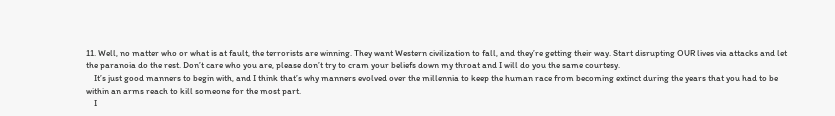11. Well, no matter who or what is at fault, the terrorists are winning. They want Western civilization to fall, and they’re getting their way. Start disrupting OUR lives via attacks and let the paranoia do the rest. Don’t care who you are, please don’t try to cram your beliefs down my throat and I will do you the same courtesy.
    It’s just good manners to begin with, and I think that’s why manners evolved over the millennia to keep the human race from becoming extinct during the years that you had to be within an arms reach to kill someone for the most part.
    I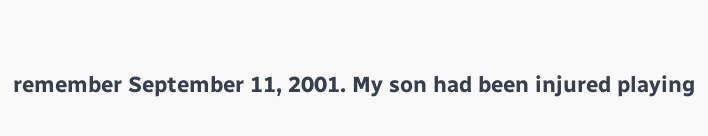remember September 11, 2001. My son had been injured playing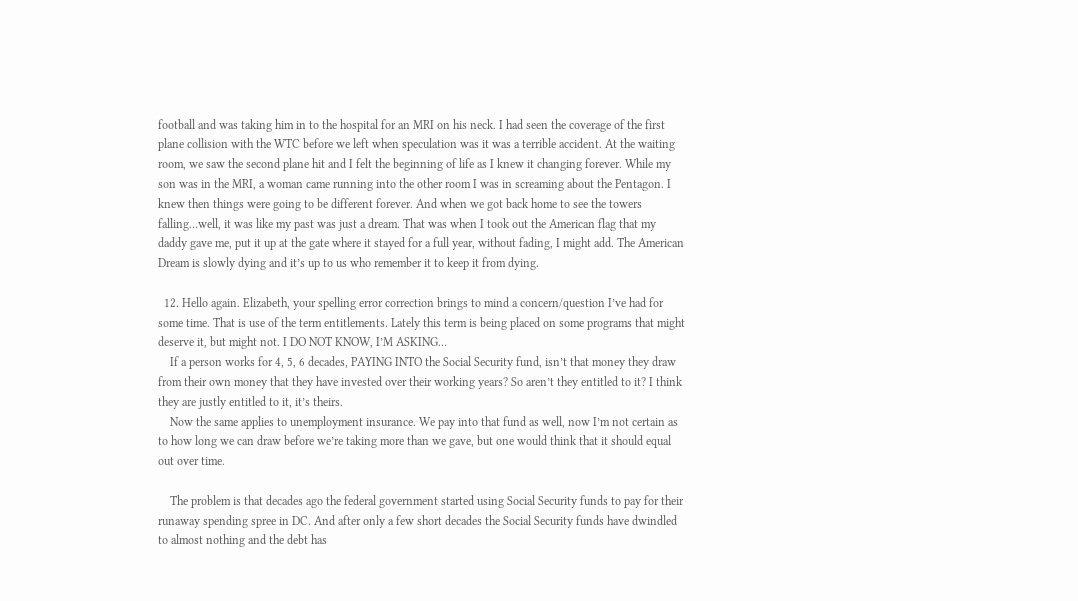football and was taking him in to the hospital for an MRI on his neck. I had seen the coverage of the first plane collision with the WTC before we left when speculation was it was a terrible accident. At the waiting room, we saw the second plane hit and I felt the beginning of life as I knew it changing forever. While my son was in the MRI, a woman came running into the other room I was in screaming about the Pentagon. I knew then things were going to be different forever. And when we got back home to see the towers falling…well, it was like my past was just a dream. That was when I took out the American flag that my daddy gave me, put it up at the gate where it stayed for a full year, without fading, I might add. The American Dream is slowly dying and it’s up to us who remember it to keep it from dying.

  12. Hello again. Elizabeth, your spelling error correction brings to mind a concern/question I’ve had for some time. That is use of the term entitlements. Lately this term is being placed on some programs that might deserve it, but might not. I DO NOT KNOW, I’M ASKING…
    If a person works for 4, 5, 6 decades, PAYING INTO the Social Security fund, isn’t that money they draw from their own money that they have invested over their working years? So aren’t they entitled to it? I think they are justly entitled to it, it’s theirs.
    Now the same applies to unemployment insurance. We pay into that fund as well, now I’m not certain as to how long we can draw before we’re taking more than we gave, but one would think that it should equal out over time.

    The problem is that decades ago the federal government started using Social Security funds to pay for their runaway spending spree in DC. And after only a few short decades the Social Security funds have dwindled to almost nothing and the debt has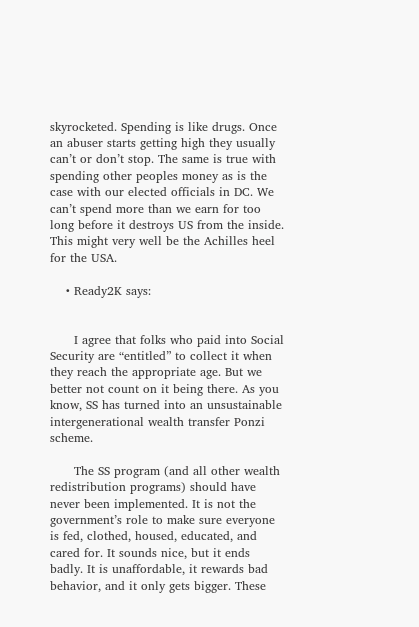skyrocketed. Spending is like drugs. Once an abuser starts getting high they usually can’t or don’t stop. The same is true with spending other peoples money as is the case with our elected officials in DC. We can’t spend more than we earn for too long before it destroys US from the inside. This might very well be the Achilles heel for the USA.

    • Ready2K says:


      I agree that folks who paid into Social Security are “entitled” to collect it when they reach the appropriate age. But we better not count on it being there. As you know, SS has turned into an unsustainable intergenerational wealth transfer Ponzi scheme.

      The SS program (and all other wealth redistribution programs) should have never been implemented. It is not the government’s role to make sure everyone is fed, clothed, housed, educated, and cared for. It sounds nice, but it ends badly. It is unaffordable, it rewards bad behavior, and it only gets bigger. These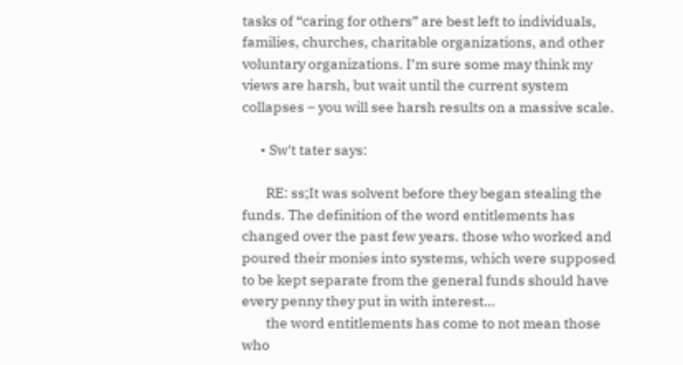tasks of “caring for others” are best left to individuals, families, churches, charitable organizations, and other voluntary organizations. I’m sure some may think my views are harsh, but wait until the current system collapses – you will see harsh results on a massive scale.

      • Sw't tater says:

        RE: ss;It was solvent before they began stealing the funds. The definition of the word entitlements has changed over the past few years. those who worked and poured their monies into systems, which were supposed to be kept separate from the general funds should have every penny they put in with interest…
        the word entitlements has come to not mean those who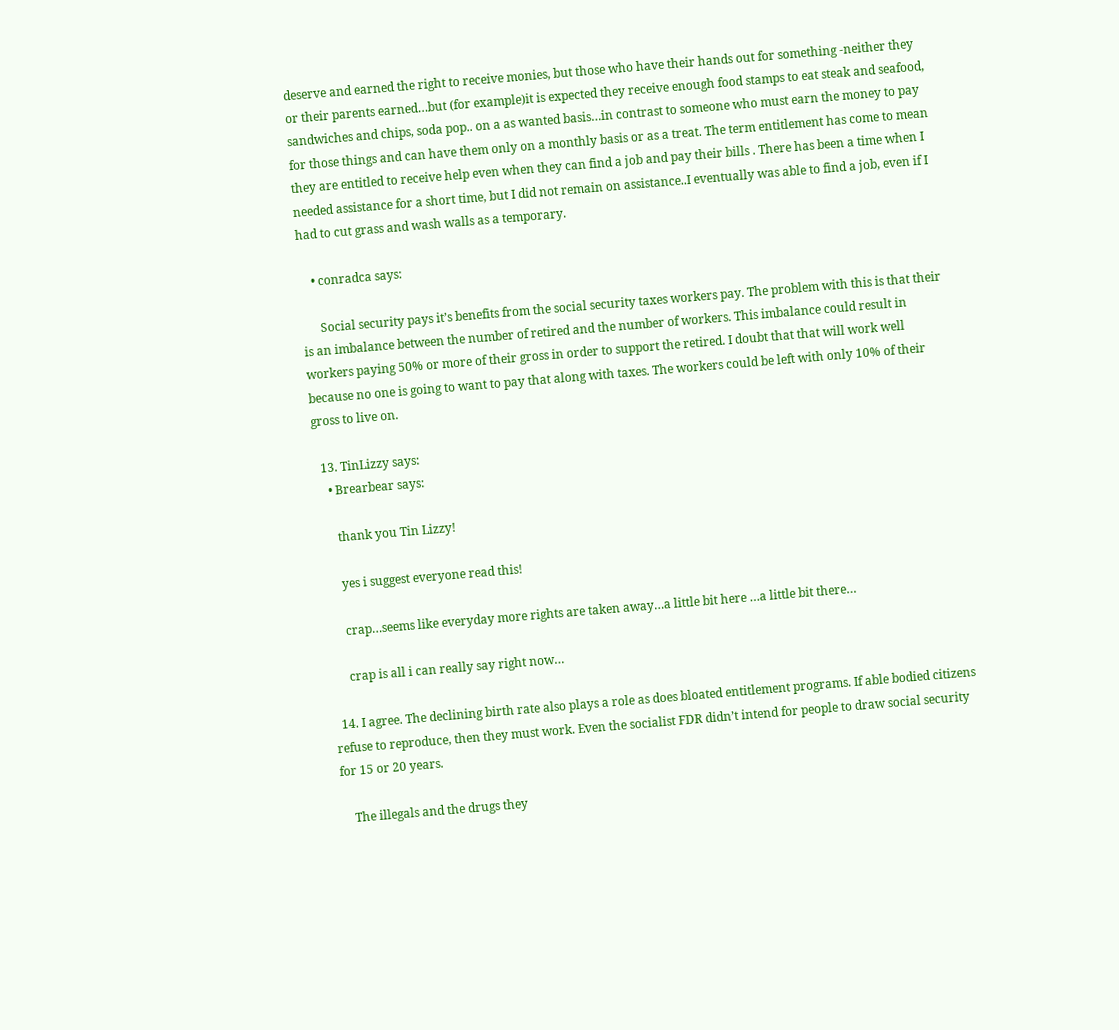deserve and earned the right to receive monies, but those who have their hands out for something -neither they or their parents earned…but (for example)it is expected they receive enough food stamps to eat steak and seafood, sandwiches and chips, soda pop.. on a as wanted basis…in contrast to someone who must earn the money to pay for those things and can have them only on a monthly basis or as a treat. The term entitlement has come to mean they are entitled to receive help even when they can find a job and pay their bills . There has been a time when I needed assistance for a short time, but I did not remain on assistance..I eventually was able to find a job, even if I had to cut grass and wash walls as a temporary.

    • conradca says:

      Social security pays it’s benefits from the social security taxes workers pay. The problem with this is that their is an imbalance between the number of retired and the number of workers. This imbalance could result in workers paying 50% or more of their gross in order to support the retired. I doubt that that will work well because no one is going to want to pay that along with taxes. The workers could be left with only 10% of their gross to live on.

  13. TinLizzy says:
    • Brearbear says:

      thank you Tin Lizzy!

      yes i suggest everyone read this!

      crap…seems like everyday more rights are taken away…a little bit here …a little bit there…

      crap is all i can really say right now…

  14. I agree. The declining birth rate also plays a role as does bloated entitlement programs. If able bodied citizens refuse to reproduce, then they must work. Even the socialist FDR didn’t intend for people to draw social security for 15 or 20 years.

    The illegals and the drugs they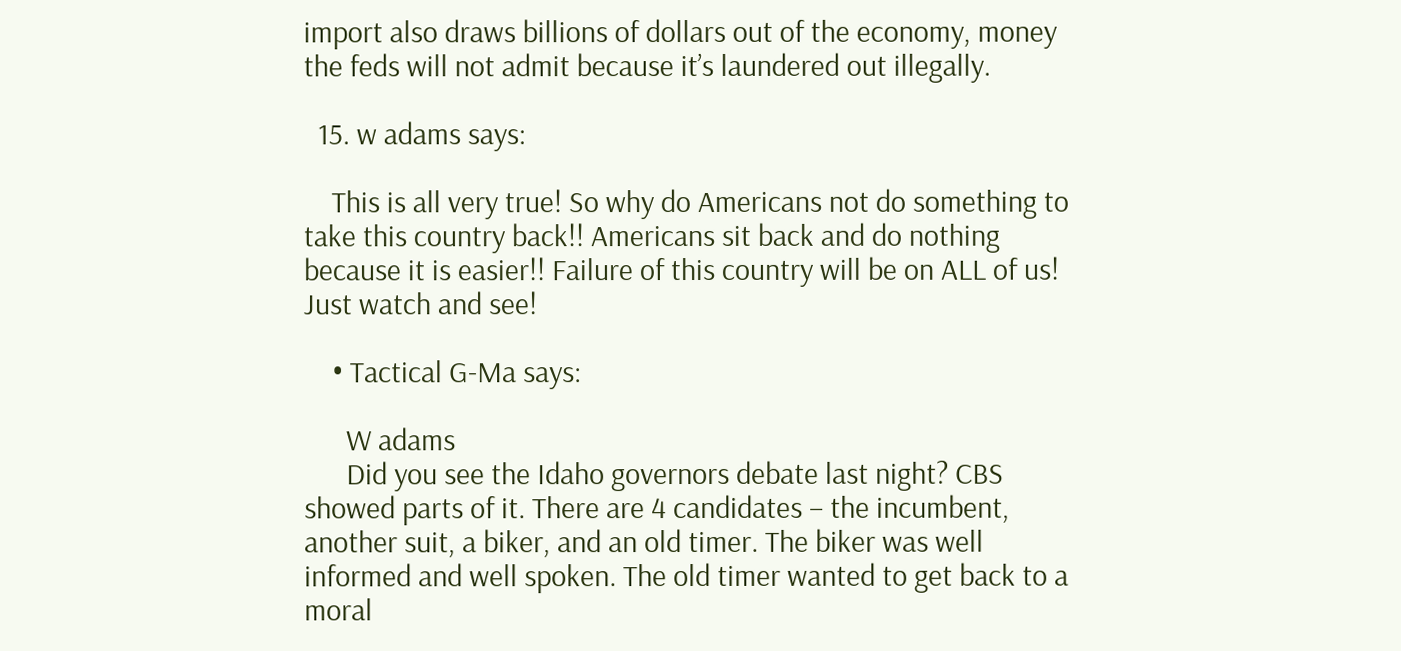import also draws billions of dollars out of the economy, money the feds will not admit because it’s laundered out illegally.

  15. w adams says:

    This is all very true! So why do Americans not do something to take this country back!! Americans sit back and do nothing because it is easier!! Failure of this country will be on ALL of us! Just watch and see!

    • Tactical G-Ma says:

      W adams
      Did you see the Idaho governors debate last night? CBS showed parts of it. There are 4 candidates – the incumbent, another suit, a biker, and an old timer. The biker was well informed and well spoken. The old timer wanted to get back to a moral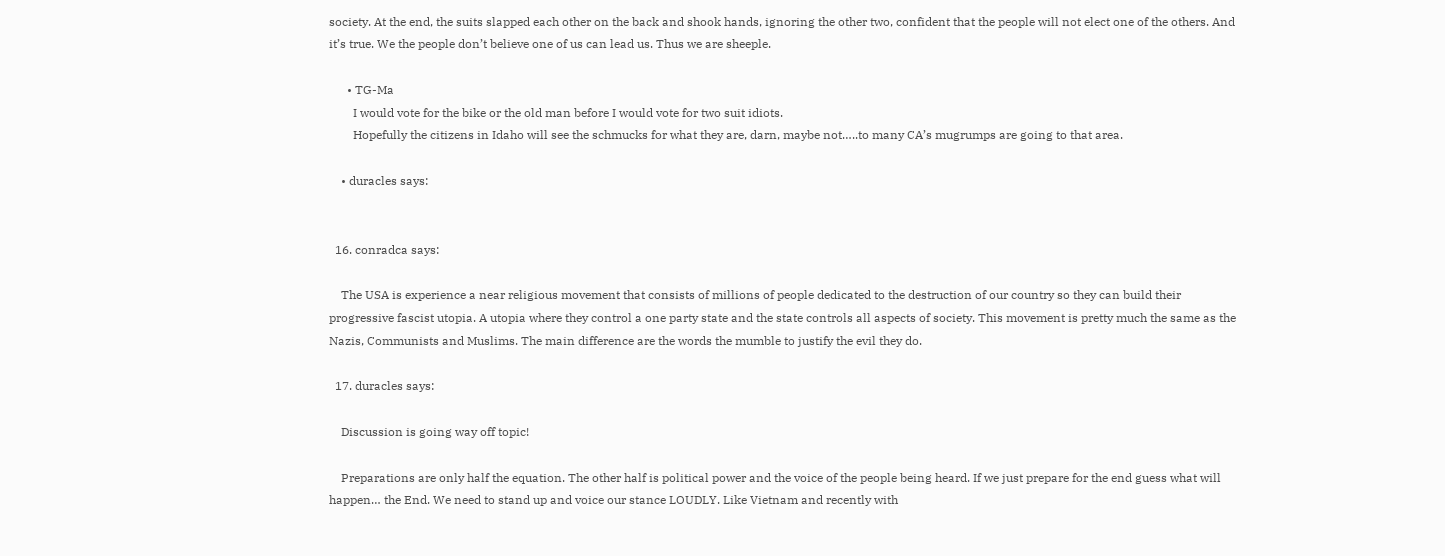society. At the end, the suits slapped each other on the back and shook hands, ignoring the other two, confident that the people will not elect one of the others. And it’s true. We the people don’t believe one of us can lead us. Thus we are sheeple.

      • TG-Ma
        I would vote for the bike or the old man before I would vote for two suit idiots.
        Hopefully the citizens in Idaho will see the schmucks for what they are, darn, maybe not…..to many CA’s mugrumps are going to that area.

    • duracles says:


  16. conradca says:

    The USA is experience a near religious movement that consists of millions of people dedicated to the destruction of our country so they can build their progressive fascist utopia. A utopia where they control a one party state and the state controls all aspects of society. This movement is pretty much the same as the Nazis, Communists and Muslims. The main difference are the words the mumble to justify the evil they do.

  17. duracles says:

    Discussion is going way off topic!

    Preparations are only half the equation. The other half is political power and the voice of the people being heard. If we just prepare for the end guess what will happen… the End. We need to stand up and voice our stance LOUDLY. Like Vietnam and recently with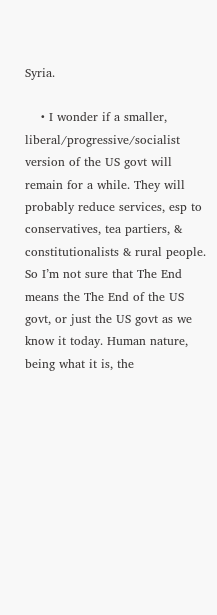Syria.

    • I wonder if a smaller, liberal/progressive/socialist version of the US govt will remain for a while. They will probably reduce services, esp to conservatives, tea partiers, & constitutionalists & rural people. So I’m not sure that The End means the The End of the US govt, or just the US govt as we know it today. Human nature, being what it is, the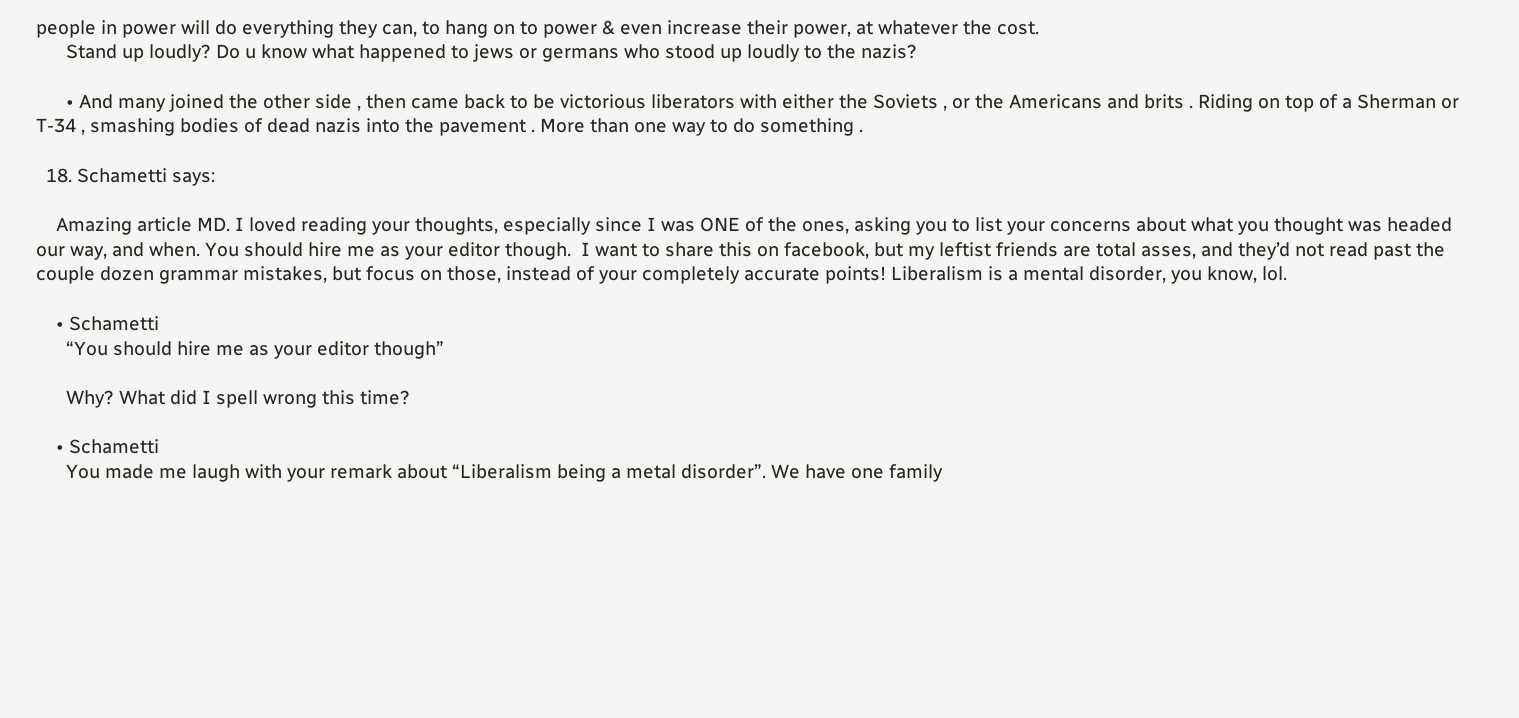people in power will do everything they can, to hang on to power & even increase their power, at whatever the cost.
      Stand up loudly? Do u know what happened to jews or germans who stood up loudly to the nazis?

      • And many joined the other side , then came back to be victorious liberators with either the Soviets , or the Americans and brits . Riding on top of a Sherman or T-34 , smashing bodies of dead nazis into the pavement . More than one way to do something .

  18. Schametti says:

    Amazing article MD. I loved reading your thoughts, especially since I was ONE of the ones, asking you to list your concerns about what you thought was headed our way, and when. You should hire me as your editor though.  I want to share this on facebook, but my leftist friends are total asses, and they’d not read past the couple dozen grammar mistakes, but focus on those, instead of your completely accurate points! Liberalism is a mental disorder, you know, lol.

    • Schametti
      “You should hire me as your editor though”

      Why? What did I spell wrong this time?

    • Schametti
      You made me laugh with your remark about “Liberalism being a metal disorder”. We have one family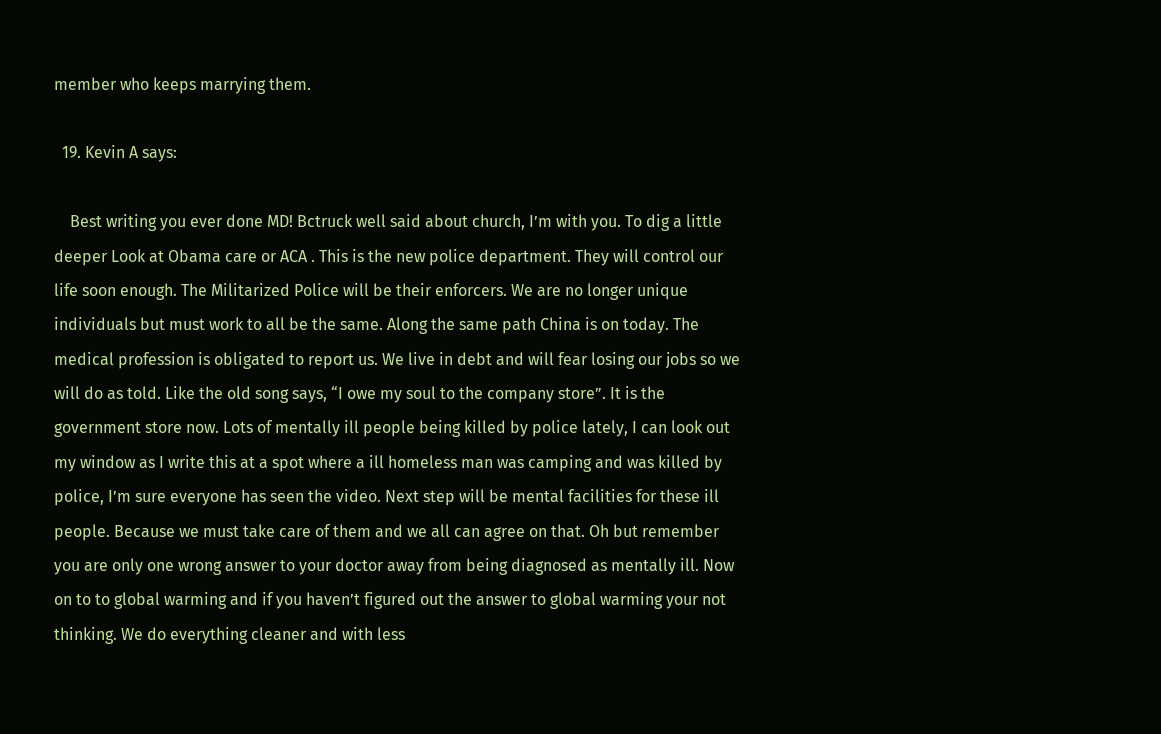member who keeps marrying them.

  19. Kevin A says:

    Best writing you ever done MD! Bctruck well said about church, I’m with you. To dig a little deeper Look at Obama care or ACA . This is the new police department. They will control our life soon enough. The Militarized Police will be their enforcers. We are no longer unique individuals but must work to all be the same. Along the same path China is on today. The medical profession is obligated to report us. We live in debt and will fear losing our jobs so we will do as told. Like the old song says, “I owe my soul to the company store”. It is the government store now. Lots of mentally ill people being killed by police lately, I can look out my window as I write this at a spot where a ill homeless man was camping and was killed by police, I’m sure everyone has seen the video. Next step will be mental facilities for these ill people. Because we must take care of them and we all can agree on that. Oh but remember you are only one wrong answer to your doctor away from being diagnosed as mentally ill. Now on to to global warming and if you haven’t figured out the answer to global warming your not thinking. We do everything cleaner and with less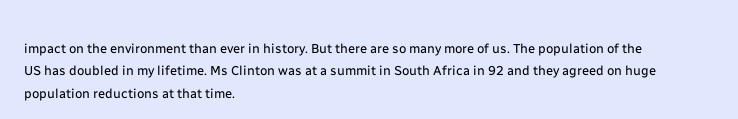impact on the environment than ever in history. But there are so many more of us. The population of the US has doubled in my lifetime. Ms Clinton was at a summit in South Africa in 92 and they agreed on huge population reductions at that time.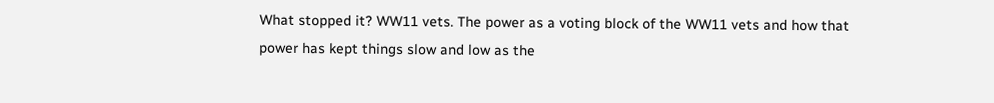What stopped it? WW11 vets. The power as a voting block of the WW11 vets and how that power has kept things slow and low as the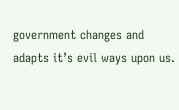government changes and adapts it’s evil ways upon us.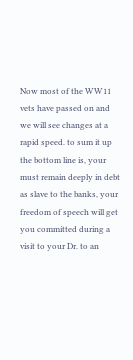Now most of the WW11 vets have passed on and we will see changes at a rapid speed. to sum it up the bottom line is, your must remain deeply in debt as slave to the banks, your freedom of speech will get you committed during a visit to your Dr. to an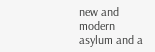new and modern asylum and a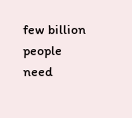few billion people need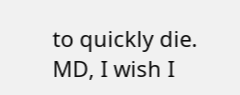to quickly die. MD, I wish I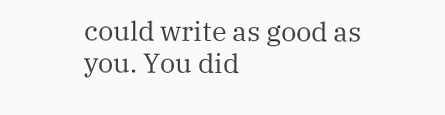could write as good as you. You did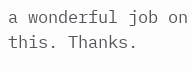a wonderful job on this. Thanks.